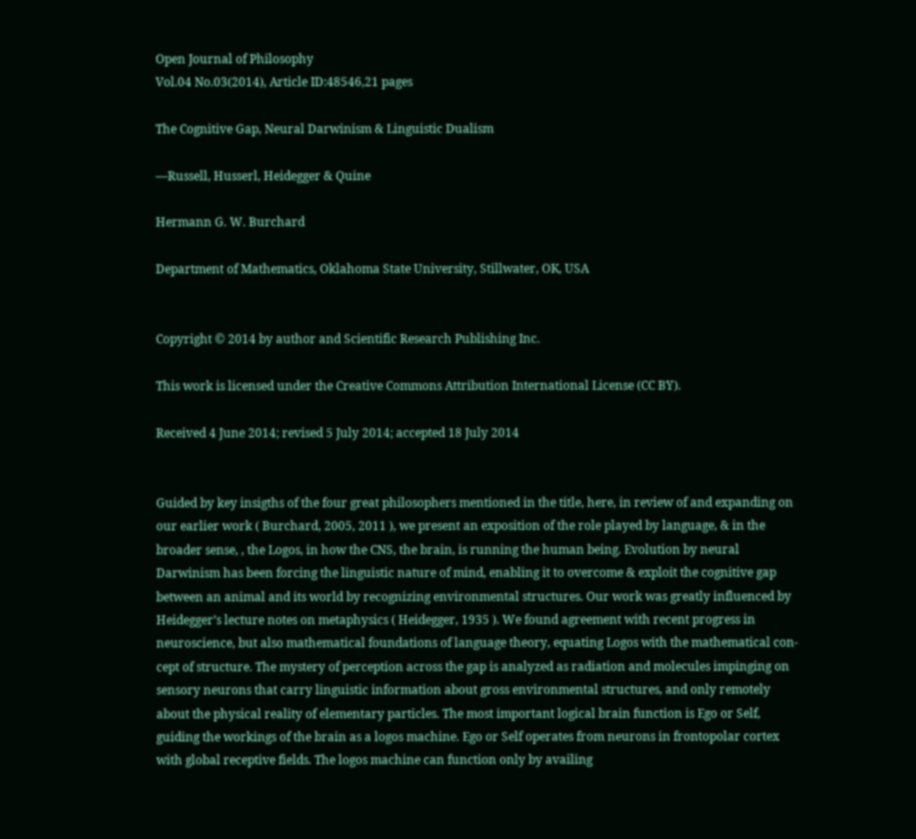Open Journal of Philosophy
Vol.04 No.03(2014), Article ID:48546,21 pages

The Cognitive Gap, Neural Darwinism & Linguistic Dualism

―Russell, Husserl, Heidegger & Quine

Hermann G. W. Burchard

Department of Mathematics, Oklahoma State University, Stillwater, OK, USA


Copyright © 2014 by author and Scientific Research Publishing Inc.

This work is licensed under the Creative Commons Attribution International License (CC BY).

Received 4 June 2014; revised 5 July 2014; accepted 18 July 2014


Guided by key insigths of the four great philosophers mentioned in the title, here, in review of and expanding on our earlier work ( Burchard, 2005, 2011 ), we present an exposition of the role played by language, & in the broader sense, , the Logos, in how the CNS, the brain, is running the human being. Evolution by neural Darwinism has been forcing the linguistic nature of mind, enabling it to overcome & exploit the cognitive gap between an animal and its world by recognizing environmental structures. Our work was greatly influenced by Heidegger’s lecture notes on metaphysics ( Heidegger, 1935 ). We found agreement with recent progress in neuroscience, but also mathematical foundations of language theory, equating Logos with the mathematical con- cept of structure. The mystery of perception across the gap is analyzed as radiation and molecules impinging on sensory neurons that carry linguistic information about gross environmental structures, and only remotely about the physical reality of elementary particles. The most important logical brain function is Ego or Self, guiding the workings of the brain as a logos machine. Ego or Self operates from neurons in frontopolar cortex with global receptive fields. The logos machine can function only by availing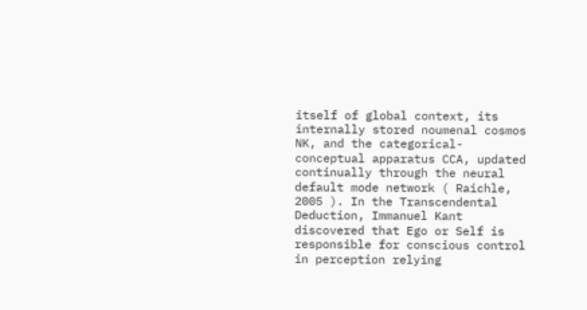itself of global context, its internally stored noumenal cosmos NK, and the categorical-conceptual apparatus CCA, updated continually through the neural default mode network ( Raichle, 2005 ). In the Transcendental Deduction, Immanuel Kant discovered that Ego or Self is responsible for conscious control in perception relying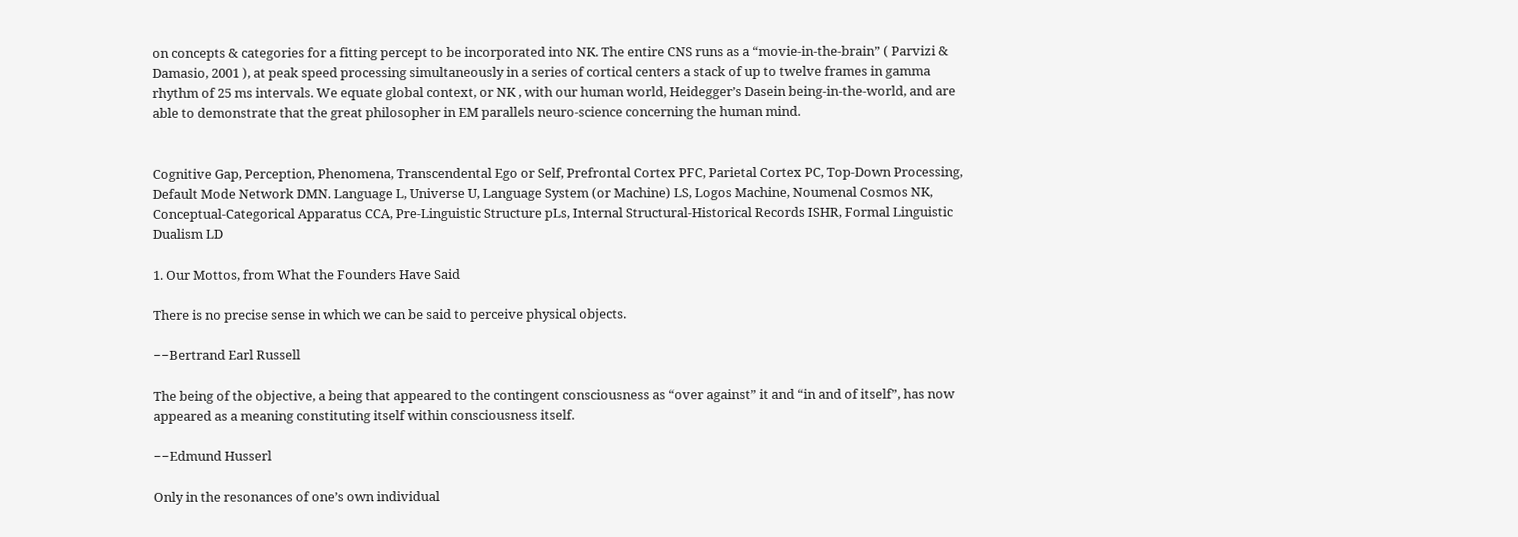on concepts & categories for a fitting percept to be incorporated into NK. The entire CNS runs as a “movie-in-the-brain” ( Parvizi & Damasio, 2001 ), at peak speed processing simultaneously in a series of cortical centers a stack of up to twelve frames in gamma rhythm of 25 ms intervals. We equate global context, or NK , with our human world, Heidegger’s Dasein being-in-the-world, and are able to demonstrate that the great philosopher in EM parallels neuro-science concerning the human mind.


Cognitive Gap, Perception, Phenomena, Transcendental Ego or Self, Prefrontal Cortex PFC, Parietal Cortex PC, Top-Down Processing, Default Mode Network DMN. Language L, Universe U, Language System (or Machine) LS, Logos Machine, Noumenal Cosmos NK, Conceptual-Categorical Apparatus CCA, Pre-Linguistic Structure pLs, Internal Structural-Historical Records ISHR, Formal Linguistic Dualism LD

1. Our Mottos, from What the Founders Have Said

There is no precise sense in which we can be said to perceive physical objects.

−−Bertrand Earl Russell

The being of the objective, a being that appeared to the contingent consciousness as “over against” it and “in and of itself”, has now appeared as a meaning constituting itself within consciousness itself.

−−Edmund Husserl

Only in the resonances of one’s own individual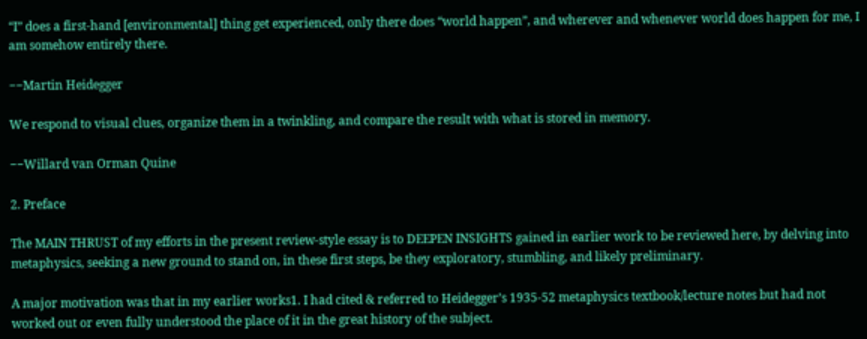“I” does a first-hand [environmental] thing get experienced, only there does “world happen”, and wherever and whenever world does happen for me, I am somehow entirely there.

−−Martin Heidegger

We respond to visual clues, organize them in a twinkling, and compare the result with what is stored in memory.

−−Willard van Orman Quine

2. Preface

The MAIN THRUST of my efforts in the present review-style essay is to DEEPEN INSIGHTS gained in earlier work to be reviewed here, by delving into metaphysics, seeking a new ground to stand on, in these first steps, be they exploratory, stumbling, and likely preliminary.

A major motivation was that in my earlier works1. I had cited & referred to Heidegger’s 1935-52 metaphysics textbook/lecture notes but had not worked out or even fully understood the place of it in the great history of the subject.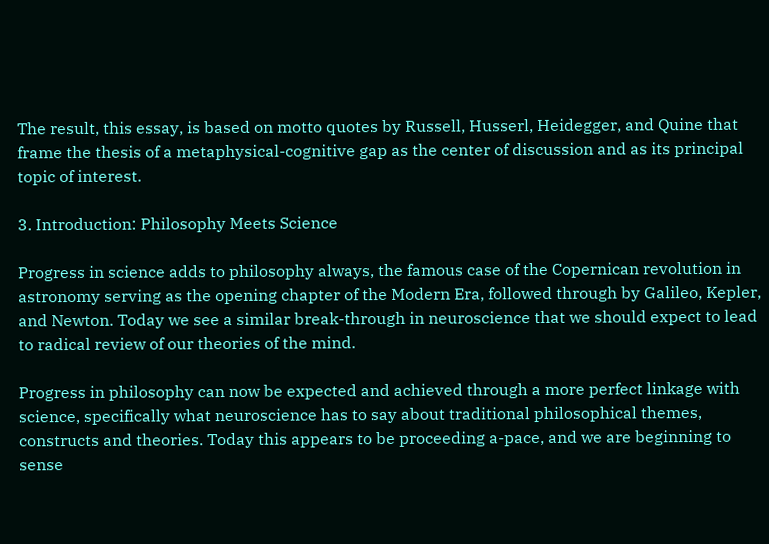The result, this essay, is based on motto quotes by Russell, Husserl, Heidegger, and Quine that frame the thesis of a metaphysical-cognitive gap as the center of discussion and as its principal topic of interest.

3. Introduction: Philosophy Meets Science

Progress in science adds to philosophy always, the famous case of the Copernican revolution in astronomy serving as the opening chapter of the Modern Era, followed through by Galileo, Kepler, and Newton. Today we see a similar break-through in neuroscience that we should expect to lead to radical review of our theories of the mind.

Progress in philosophy can now be expected and achieved through a more perfect linkage with science, specifically what neuroscience has to say about traditional philosophical themes, constructs and theories. Today this appears to be proceeding a-pace, and we are beginning to sense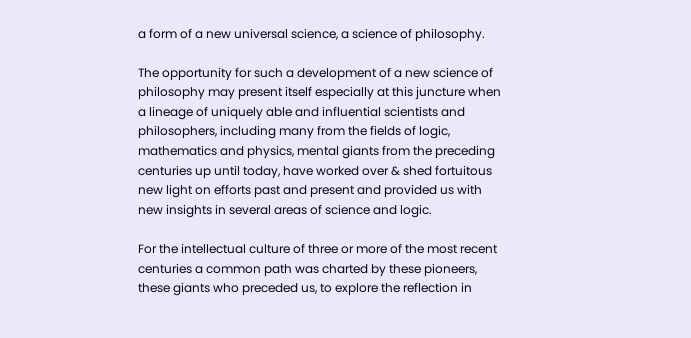a form of a new universal science, a science of philosophy.

The opportunity for such a development of a new science of philosophy may present itself especially at this juncture when a lineage of uniquely able and influential scientists and philosophers, including many from the fields of logic, mathematics and physics, mental giants from the preceding centuries up until today, have worked over & shed fortuitous new light on efforts past and present and provided us with new insights in several areas of science and logic.

For the intellectual culture of three or more of the most recent centuries a common path was charted by these pioneers, these giants who preceded us, to explore the reflection in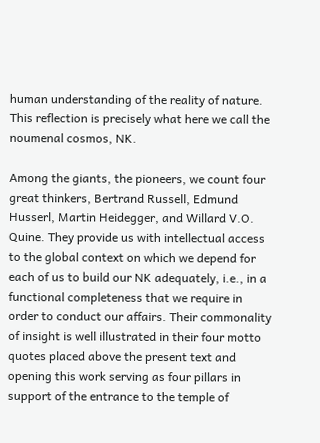human understanding of the reality of nature. This reflection is precisely what here we call the noumenal cosmos, NK.

Among the giants, the pioneers, we count four great thinkers, Bertrand Russell, Edmund Husserl, Martin Heidegger, and Willard V.O. Quine. They provide us with intellectual access to the global context on which we depend for each of us to build our NK adequately, i.e., in a functional completeness that we require in order to conduct our affairs. Their commonality of insight is well illustrated in their four motto quotes placed above the present text and opening this work serving as four pillars in support of the entrance to the temple of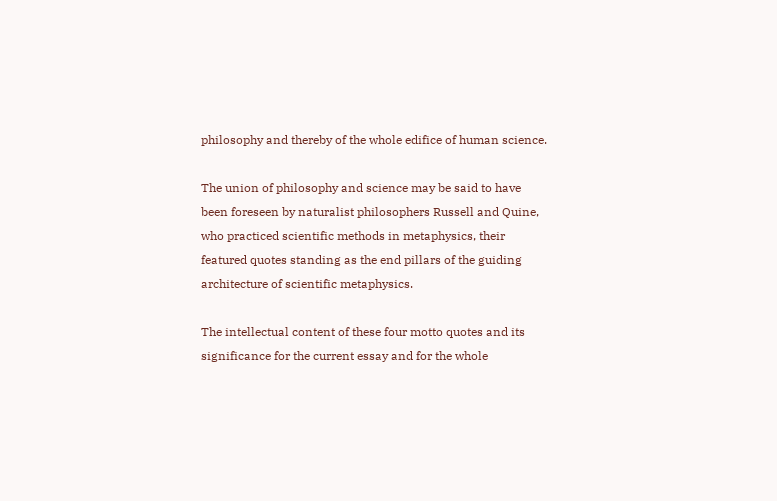philosophy and thereby of the whole edifice of human science.

The union of philosophy and science may be said to have been foreseen by naturalist philosophers Russell and Quine, who practiced scientific methods in metaphysics, their featured quotes standing as the end pillars of the guiding architecture of scientific metaphysics.

The intellectual content of these four motto quotes and its significance for the current essay and for the whole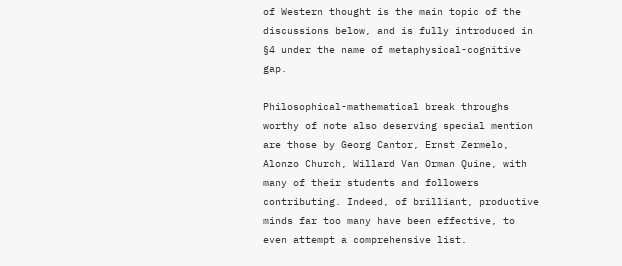of Western thought is the main topic of the discussions below, and is fully introduced in §4 under the name of metaphysical-cognitive gap.

Philosophical-mathematical break throughs worthy of note also deserving special mention are those by Georg Cantor, Ernst Zermelo, Alonzo Church, Willard Van Orman Quine, with many of their students and followers contributing. Indeed, of brilliant, productive minds far too many have been effective, to even attempt a comprehensive list.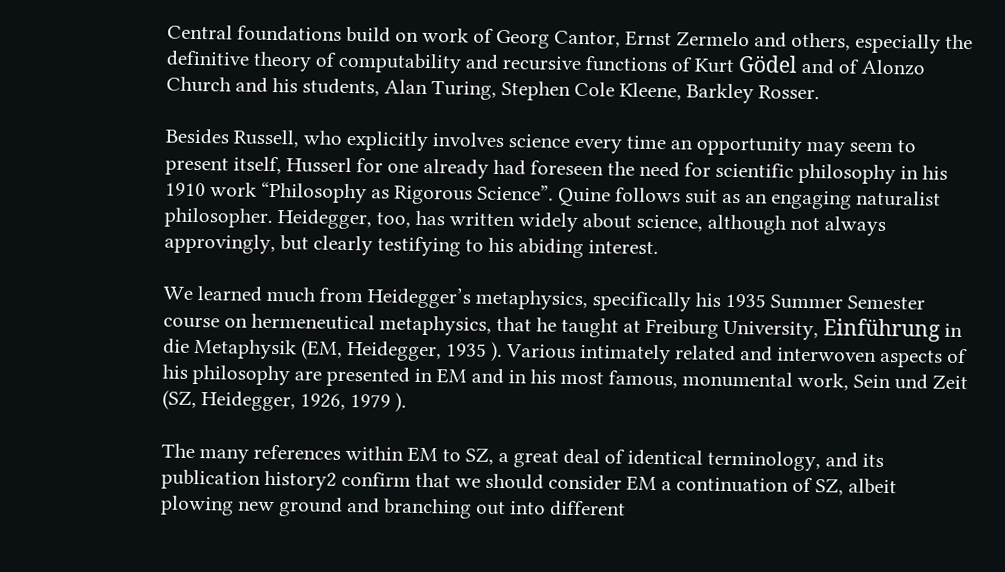Central foundations build on work of Georg Cantor, Ernst Zermelo and others, especially the definitive theory of computability and recursive functions of Kurt Gödel and of Alonzo Church and his students, Alan Turing, Stephen Cole Kleene, Barkley Rosser.

Besides Russell, who explicitly involves science every time an opportunity may seem to present itself, Husserl for one already had foreseen the need for scientific philosophy in his 1910 work “Philosophy as Rigorous Science”. Quine follows suit as an engaging naturalist philosopher. Heidegger, too, has written widely about science, although not always approvingly, but clearly testifying to his abiding interest.

We learned much from Heidegger’s metaphysics, specifically his 1935 Summer Semester course on hermeneutical metaphysics, that he taught at Freiburg University, Einführung in die Metaphysik (EM, Heidegger, 1935 ). Various intimately related and interwoven aspects of his philosophy are presented in EM and in his most famous, monumental work, Sein und Zeit (SZ, Heidegger, 1926, 1979 ).

The many references within EM to SZ, a great deal of identical terminology, and its publication history2 confirm that we should consider EM a continuation of SZ, albeit plowing new ground and branching out into different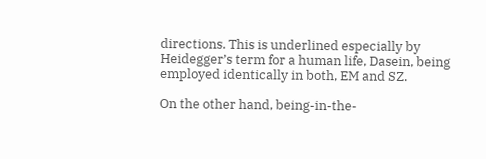directions. This is underlined especially by Heidegger’s term for a human life, Dasein, being employed identically in both, EM and SZ.

On the other hand, being-in-the-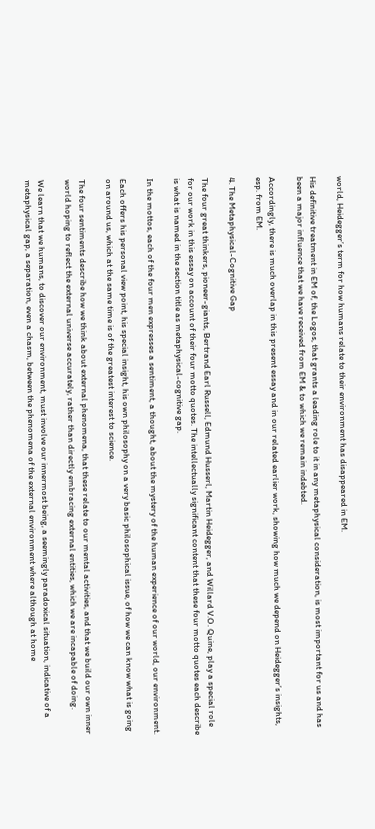world, Heidegger’s term for how humans relate to their environment has disappeared in EM.

His definitive treatment in EM of, the Logos, that grants a leading role to it in any metaphysical consideration, is most important for us and has been a major influence that we have received from EM & to which we remain indebted.

Accordingly, there is much overlap in this present essay and in our related earlier work, showing how much we depend on Heidegger’s insights, esp. from EM.

4. The Metaphysical-Cognitive Gap

The four great thinkers, pioneer-giants, Bertrand Earl Russell, Edmund Husserl, Martin Heidegger, and Willard V.O. Quine, play a special role for our work in this essay on account of their four motto quotes. The intellectually significant content that these four motto quotes each describe is what is named in the section title as metaphysical-cognitive gap.

In the mottos, each of the four men expresses a sentiment, a thought, about the mystery of the human experience of our world, our environment.

Each offers his personal view point, his special insight, his own philosophy on a very basic philosophical issue, of how we can know what is going on around us, which at the same time is of the greatest interest to science.

The four sentiments describe how we think about external phenomena, that these relate to our mental activities, and that we build our own inner world hoping to reflect the external universe accurately, rather than directly embracing external entities, which we are incapable of doing.

We learn that we humans, to discover our environment, must involve our innermost being, a seemingly paradoxical situation, indicative of a metaphysical gap, a separation, even a chasm, between the phenomena of the external environment where although at home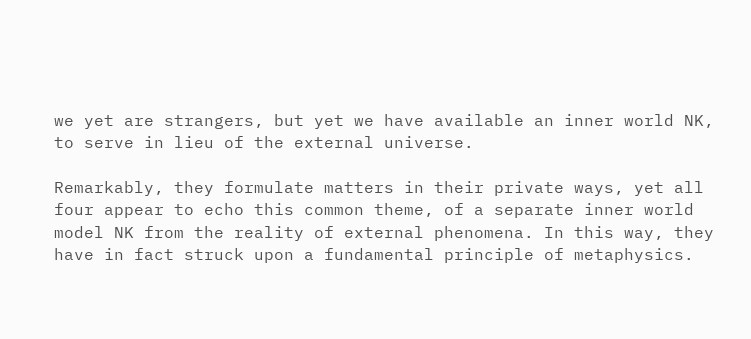we yet are strangers, but yet we have available an inner world NK, to serve in lieu of the external universe.

Remarkably, they formulate matters in their private ways, yet all four appear to echo this common theme, of a separate inner world model NK from the reality of external phenomena. In this way, they have in fact struck upon a fundamental principle of metaphysics.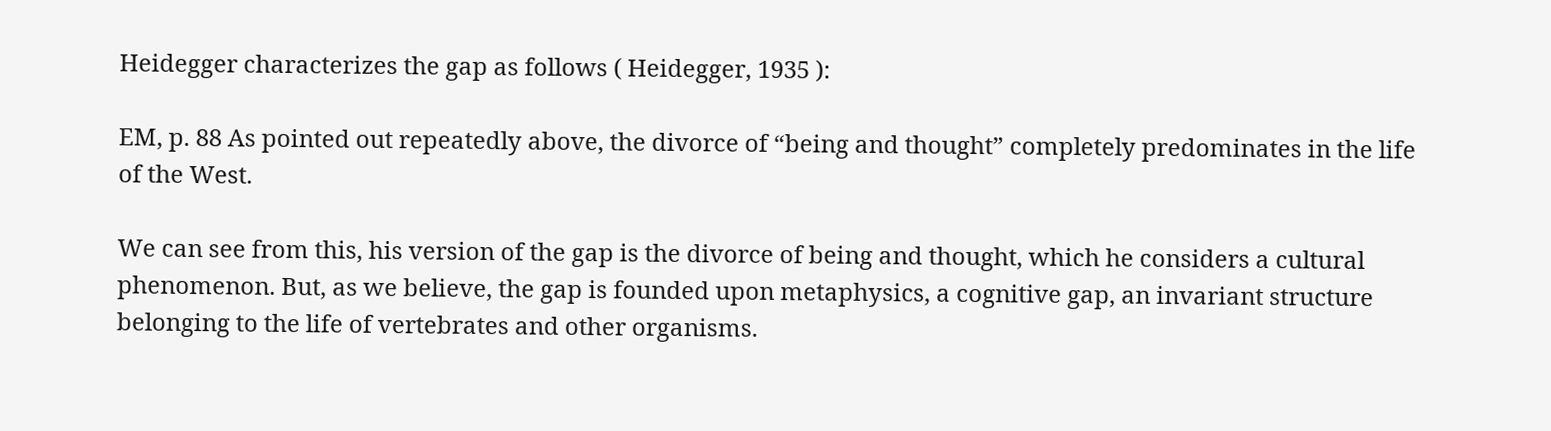Heidegger characterizes the gap as follows ( Heidegger, 1935 ):

EM, p. 88 As pointed out repeatedly above, the divorce of “being and thought” completely predominates in the life of the West.

We can see from this, his version of the gap is the divorce of being and thought, which he considers a cultural phenomenon. But, as we believe, the gap is founded upon metaphysics, a cognitive gap, an invariant structure belonging to the life of vertebrates and other organisms.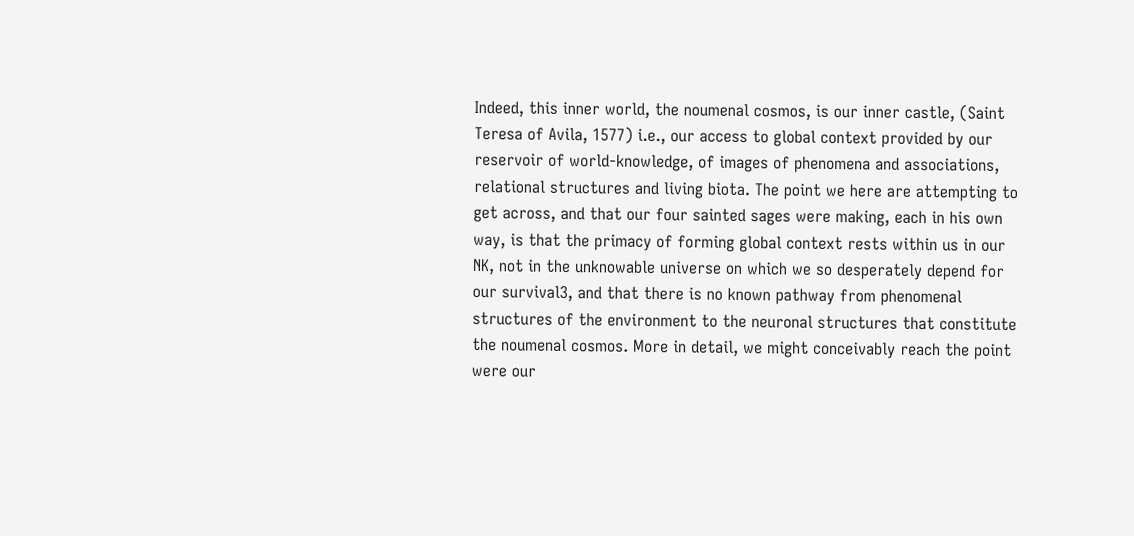Indeed, this inner world, the noumenal cosmos, is our inner castle, (Saint Teresa of Avila, 1577) i.e., our access to global context provided by our reservoir of world-knowledge, of images of phenomena and associations, relational structures and living biota. The point we here are attempting to get across, and that our four sainted sages were making, each in his own way, is that the primacy of forming global context rests within us in our NK, not in the unknowable universe on which we so desperately depend for our survival3, and that there is no known pathway from phenomenal structures of the environment to the neuronal structures that constitute the noumenal cosmos. More in detail, we might conceivably reach the point were our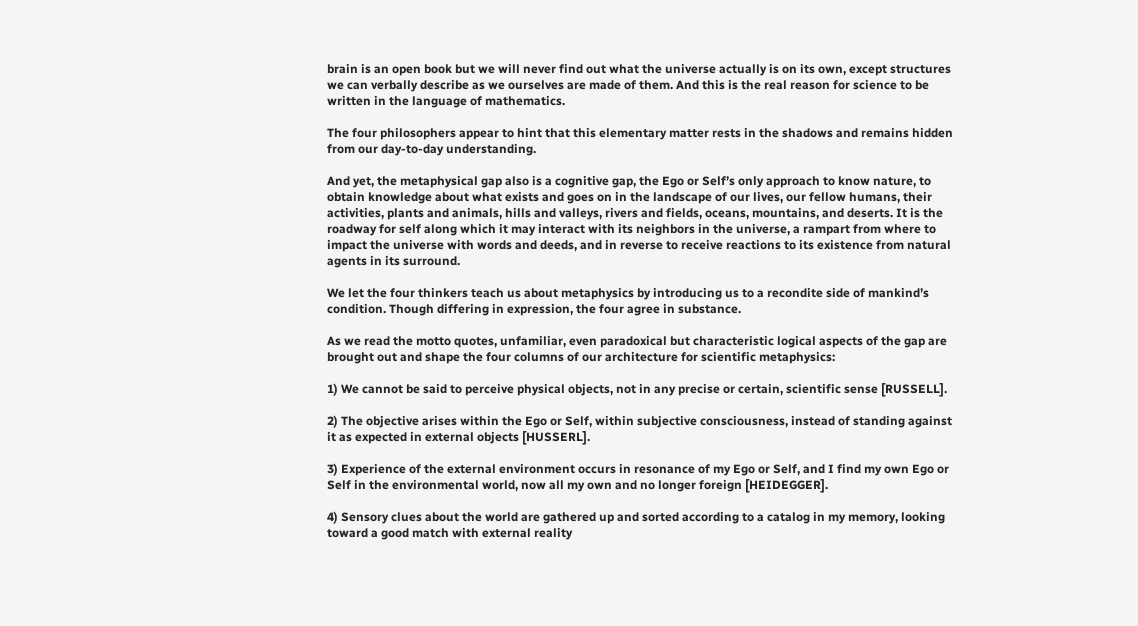brain is an open book but we will never find out what the universe actually is on its own, except structures we can verbally describe as we ourselves are made of them. And this is the real reason for science to be written in the language of mathematics.

The four philosophers appear to hint that this elementary matter rests in the shadows and remains hidden from our day-to-day understanding.

And yet, the metaphysical gap also is a cognitive gap, the Ego or Self’s only approach to know nature, to obtain knowledge about what exists and goes on in the landscape of our lives, our fellow humans, their activities, plants and animals, hills and valleys, rivers and fields, oceans, mountains, and deserts. It is the roadway for self along which it may interact with its neighbors in the universe, a rampart from where to impact the universe with words and deeds, and in reverse to receive reactions to its existence from natural agents in its surround.

We let the four thinkers teach us about metaphysics by introducing us to a recondite side of mankind’s condition. Though differing in expression, the four agree in substance.

As we read the motto quotes, unfamiliar, even paradoxical but characteristic logical aspects of the gap are brought out and shape the four columns of our architecture for scientific metaphysics:

1) We cannot be said to perceive physical objects, not in any precise or certain, scientific sense [RUSSELL].

2) The objective arises within the Ego or Self, within subjective consciousness, instead of standing against it as expected in external objects [HUSSERL].

3) Experience of the external environment occurs in resonance of my Ego or Self, and I find my own Ego or Self in the environmental world, now all my own and no longer foreign [HEIDEGGER].

4) Sensory clues about the world are gathered up and sorted according to a catalog in my memory, looking toward a good match with external reality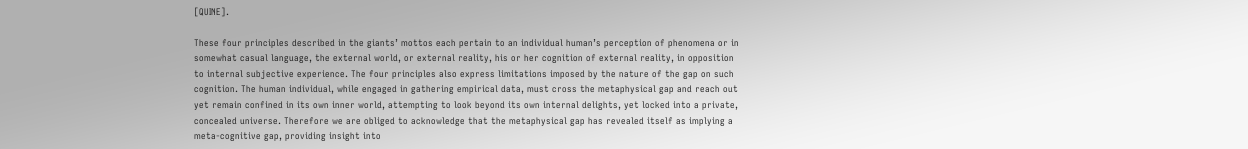[QUINE].

These four principles described in the giants’ mottos each pertain to an individual human’s perception of phenomena or in somewhat casual language, the external world, or external reality, his or her cognition of external reality, in opposition to internal subjective experience. The four principles also express limitations imposed by the nature of the gap on such cognition. The human individual, while engaged in gathering empirical data, must cross the metaphysical gap and reach out yet remain confined in its own inner world, attempting to look beyond its own internal delights, yet locked into a private, concealed universe. Therefore we are obliged to acknowledge that the metaphysical gap has revealed itself as implying a meta-cognitive gap, providing insight into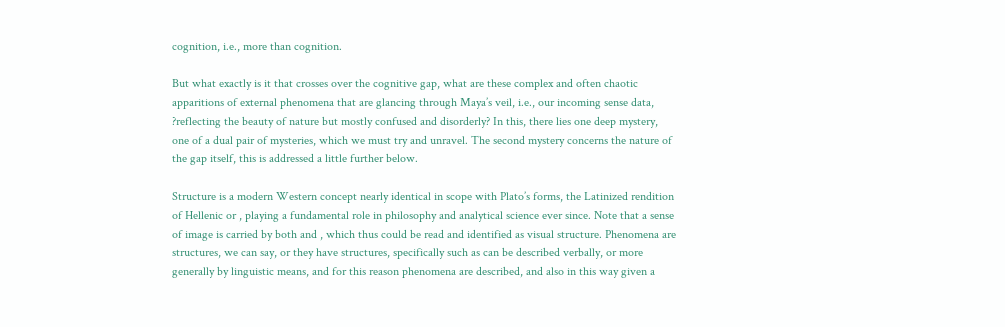cognition, i.e., more than cognition.

But what exactly is it that crosses over the cognitive gap, what are these complex and often chaotic apparitions of external phenomena that are glancing through Maya’s veil, i.e., our incoming sense data, ?reflecting the beauty of nature but mostly confused and disorderly? In this, there lies one deep mystery, one of a dual pair of mysteries, which we must try and unravel. The second mystery concerns the nature of the gap itself, this is addressed a little further below.

Structure is a modern Western concept nearly identical in scope with Plato’s forms, the Latinized rendition of Hellenic or , playing a fundamental role in philosophy and analytical science ever since. Note that a sense of image is carried by both and , which thus could be read and identified as visual structure. Phenomena are structures, we can say, or they have structures, specifically such as can be described verbally, or more generally by linguistic means, and for this reason phenomena are described, and also in this way given a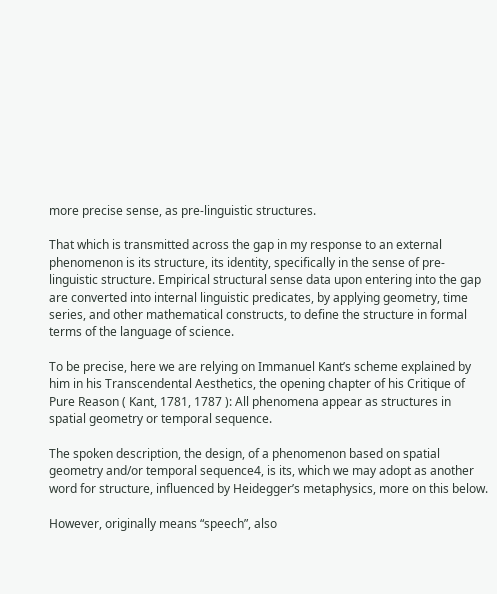more precise sense, as pre-linguistic structures.

That which is transmitted across the gap in my response to an external phenomenon is its structure, its identity, specifically in the sense of pre-linguistic structure. Empirical structural sense data upon entering into the gap are converted into internal linguistic predicates, by applying geometry, time series, and other mathematical constructs, to define the structure in formal terms of the language of science.

To be precise, here we are relying on Immanuel Kant’s scheme explained by him in his Transcendental Aesthetics, the opening chapter of his Critique of Pure Reason ( Kant, 1781, 1787 ): All phenomena appear as structures in spatial geometry or temporal sequence.

The spoken description, the design, of a phenomenon based on spatial geometry and/or temporal sequence4, is its, which we may adopt as another word for structure, influenced by Heidegger’s metaphysics, more on this below.

However, originally means “speech”, also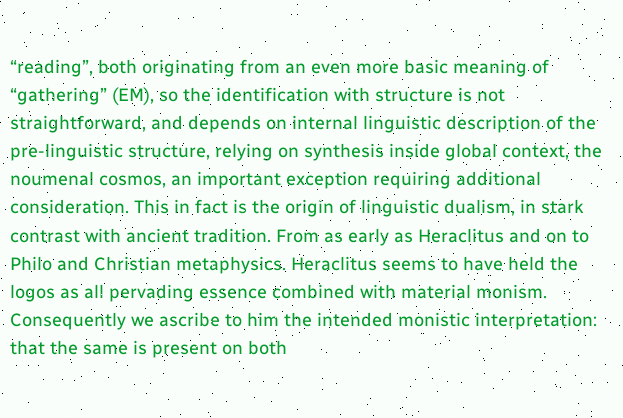“reading”, both originating from an even more basic meaning of “gathering” (EM), so the identification with structure is not straightforward, and depends on internal linguistic description of the pre-linguistic structure, relying on synthesis inside global context, the noumenal cosmos, an important exception requiring additional consideration. This in fact is the origin of linguistic dualism, in stark contrast with ancient tradition. From as early as Heraclitus and on to Philo and Christian metaphysics. Heraclitus seems to have held the logos as all pervading essence combined with material monism. Consequently we ascribe to him the intended monistic interpretation: that the same is present on both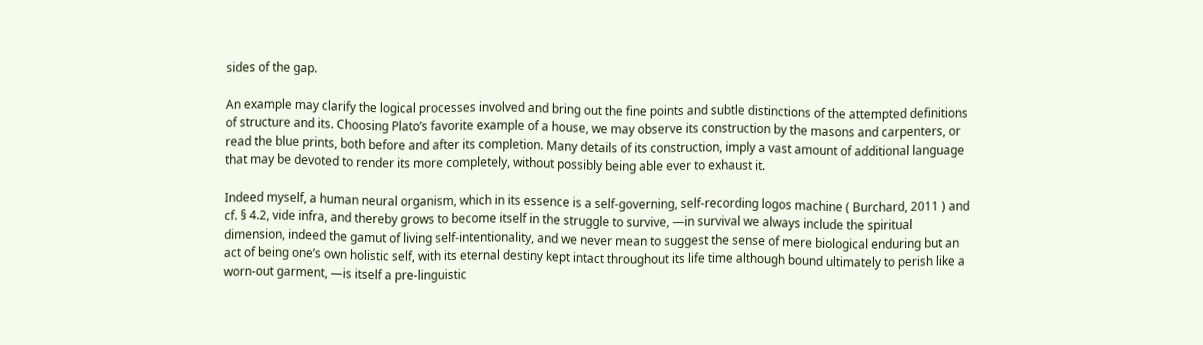sides of the gap.

An example may clarify the logical processes involved and bring out the fine points and subtle distinctions of the attempted definitions of structure and its. Choosing Plato’s favorite example of a house, we may observe its construction by the masons and carpenters, or read the blue prints, both before and after its completion. Many details of its construction, imply a vast amount of additional language that may be devoted to render its more completely, without possibly being able ever to exhaust it.

Indeed myself, a human neural organism, which in its essence is a self-governing, self-recording logos machine ( Burchard, 2011 ) and cf. § 4.2, vide infra, and thereby grows to become itself in the struggle to survive, ―in survival we always include the spiritual dimension, indeed the gamut of living self-intentionality, and we never mean to suggest the sense of mere biological enduring but an act of being one’s own holistic self, with its eternal destiny kept intact throughout its life time although bound ultimately to perish like a worn-out garment, ―is itself a pre-linguistic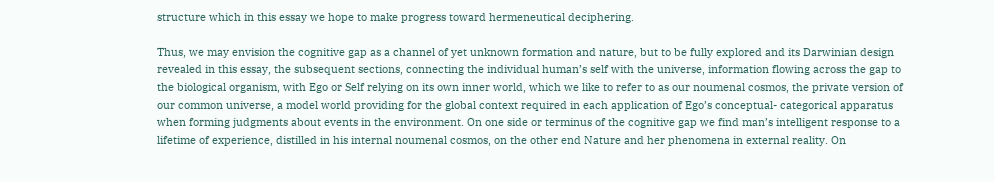structure which in this essay we hope to make progress toward hermeneutical deciphering.

Thus, we may envision the cognitive gap as a channel of yet unknown formation and nature, but to be fully explored and its Darwinian design revealed in this essay, the subsequent sections, connecting the individual human’s self with the universe, information flowing across the gap to the biological organism, with Ego or Self relying on its own inner world, which we like to refer to as our noumenal cosmos, the private version of our common universe, a model world providing for the global context required in each application of Ego’s conceptual- categorical apparatus when forming judgments about events in the environment. On one side or terminus of the cognitive gap we find man’s intelligent response to a lifetime of experience, distilled in his internal noumenal cosmos, on the other end Nature and her phenomena in external reality. On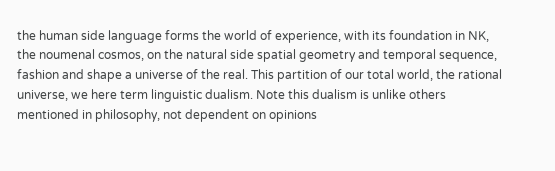the human side language forms the world of experience, with its foundation in NK, the noumenal cosmos, on the natural side spatial geometry and temporal sequence, fashion and shape a universe of the real. This partition of our total world, the rational universe, we here term linguistic dualism. Note this dualism is unlike others mentioned in philosophy, not dependent on opinions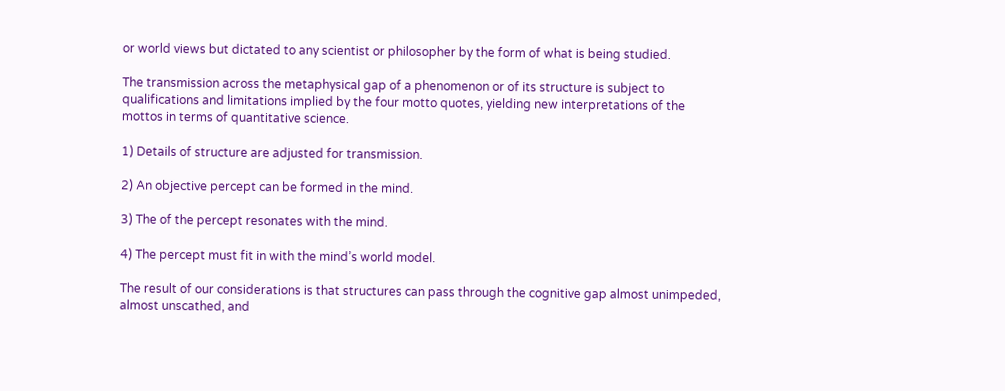or world views but dictated to any scientist or philosopher by the form of what is being studied.

The transmission across the metaphysical gap of a phenomenon or of its structure is subject to qualifications and limitations implied by the four motto quotes, yielding new interpretations of the mottos in terms of quantitative science.

1) Details of structure are adjusted for transmission.

2) An objective percept can be formed in the mind.

3) The of the percept resonates with the mind.

4) The percept must fit in with the mind’s world model.

The result of our considerations is that structures can pass through the cognitive gap almost unimpeded, almost unscathed, and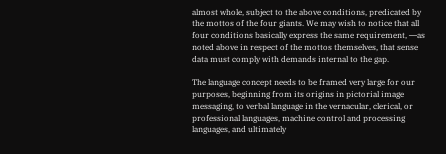almost whole, subject to the above conditions, predicated by the mottos of the four giants. We may wish to notice that all four conditions basically express the same requirement, ―as noted above in respect of the mottos themselves, that sense data must comply with demands internal to the gap.

The language concept needs to be framed very large for our purposes, beginning from its origins in pictorial image messaging, to verbal language in the vernacular, clerical, or professional languages, machine control and processing languages, and ultimately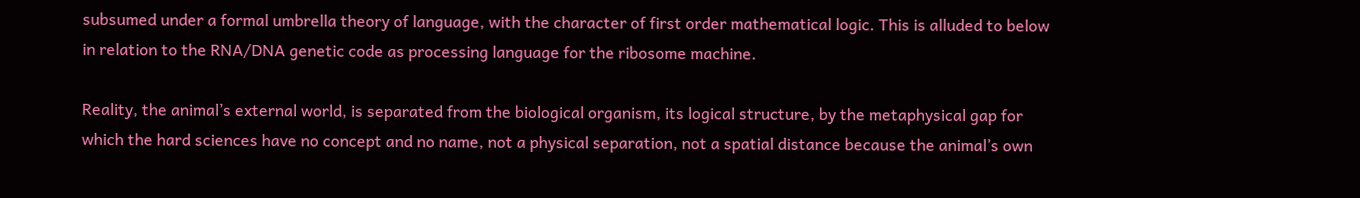subsumed under a formal umbrella theory of language, with the character of first order mathematical logic. This is alluded to below in relation to the RNA/DNA genetic code as processing language for the ribosome machine.

Reality, the animal’s external world, is separated from the biological organism, its logical structure, by the metaphysical gap for which the hard sciences have no concept and no name, not a physical separation, not a spatial distance because the animal’s own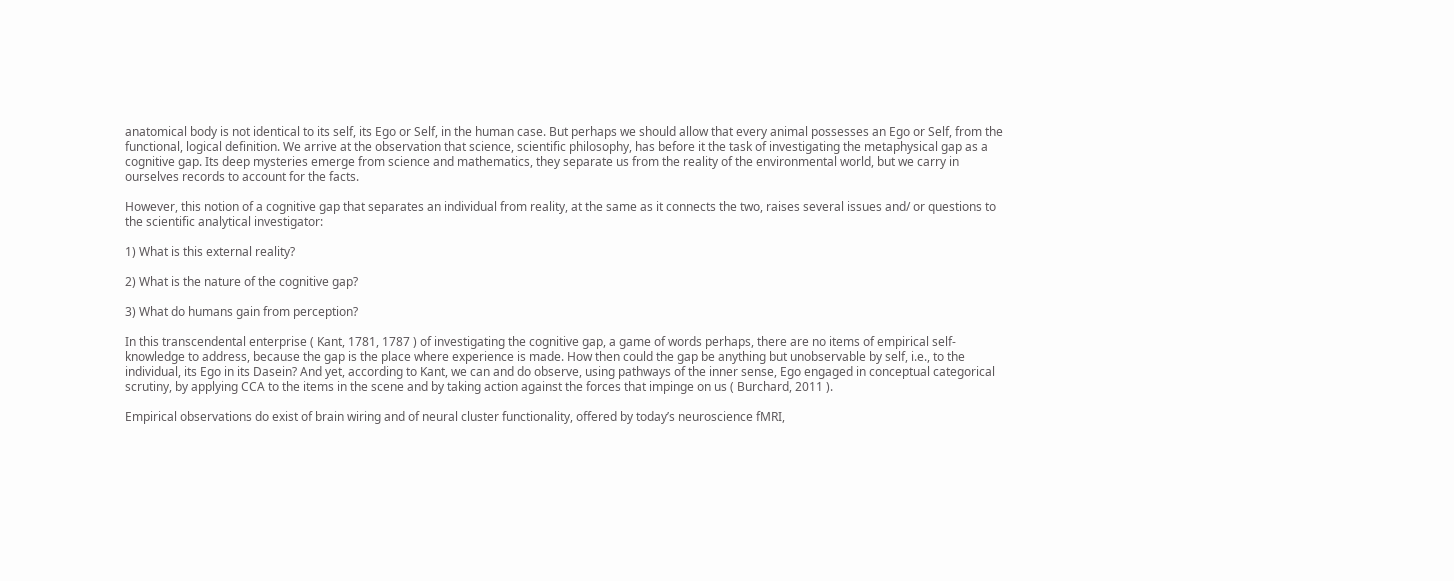anatomical body is not identical to its self, its Ego or Self, in the human case. But perhaps we should allow that every animal possesses an Ego or Self, from the functional, logical definition. We arrive at the observation that science, scientific philosophy, has before it the task of investigating the metaphysical gap as a cognitive gap. Its deep mysteries emerge from science and mathematics, they separate us from the reality of the environmental world, but we carry in ourselves records to account for the facts.

However, this notion of a cognitive gap that separates an individual from reality, at the same as it connects the two, raises several issues and/ or questions to the scientific analytical investigator:

1) What is this external reality?

2) What is the nature of the cognitive gap?

3) What do humans gain from perception?

In this transcendental enterprise ( Kant, 1781, 1787 ) of investigating the cognitive gap, a game of words perhaps, there are no items of empirical self-knowledge to address, because the gap is the place where experience is made. How then could the gap be anything but unobservable by self, i.e., to the individual, its Ego in its Dasein? And yet, according to Kant, we can and do observe, using pathways of the inner sense, Ego engaged in conceptual categorical scrutiny, by applying CCA to the items in the scene and by taking action against the forces that impinge on us ( Burchard, 2011 ).

Empirical observations do exist of brain wiring and of neural cluster functionality, offered by today’s neuroscience fMRI,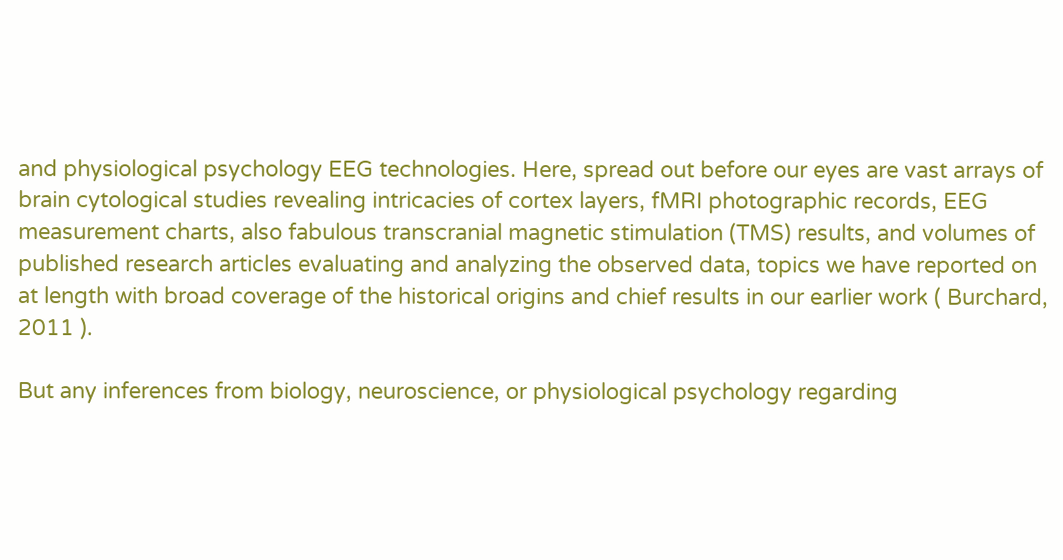and physiological psychology EEG technologies. Here, spread out before our eyes are vast arrays of brain cytological studies revealing intricacies of cortex layers, fMRI photographic records, EEG measurement charts, also fabulous transcranial magnetic stimulation (TMS) results, and volumes of published research articles evaluating and analyzing the observed data, topics we have reported on at length with broad coverage of the historical origins and chief results in our earlier work ( Burchard, 2011 ).

But any inferences from biology, neuroscience, or physiological psychology regarding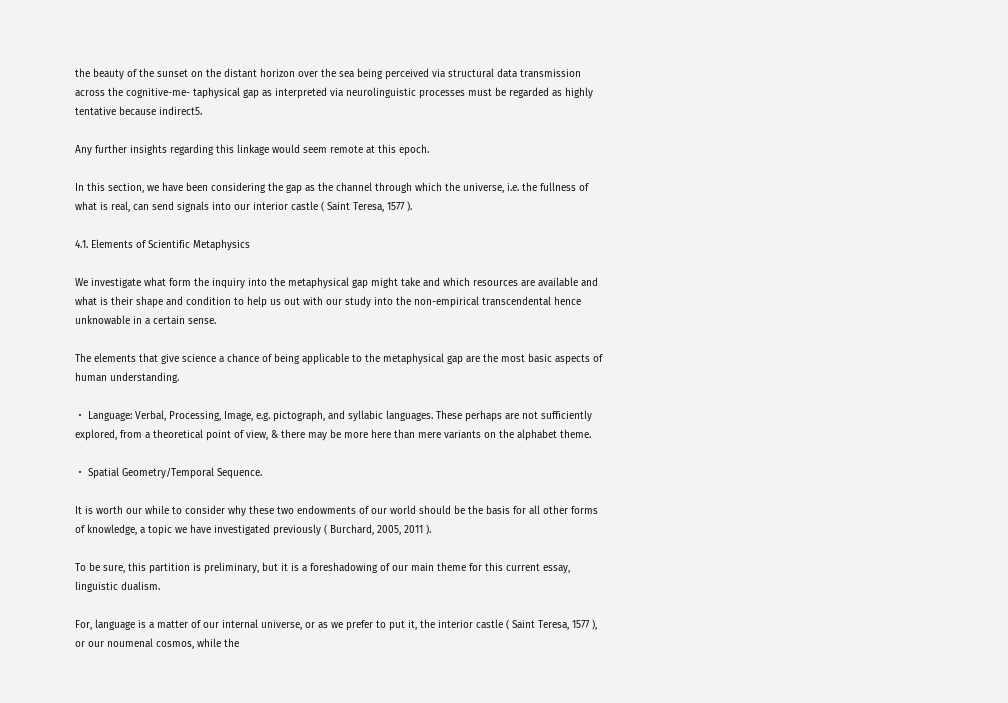the beauty of the sunset on the distant horizon over the sea being perceived via structural data transmission across the cognitive-me- taphysical gap as interpreted via neurolinguistic processes must be regarded as highly tentative because indirect5.

Any further insights regarding this linkage would seem remote at this epoch.

In this section, we have been considering the gap as the channel through which the universe, i.e. the fullness of what is real, can send signals into our interior castle ( Saint Teresa, 1577 ).

4.1. Elements of Scientific Metaphysics

We investigate what form the inquiry into the metaphysical gap might take and which resources are available and what is their shape and condition to help us out with our study into the non-empirical transcendental hence unknowable in a certain sense.

The elements that give science a chance of being applicable to the metaphysical gap are the most basic aspects of human understanding.

・ Language: Verbal, Processing, Image, e.g. pictograph, and syllabic languages. These perhaps are not sufficiently explored, from a theoretical point of view, & there may be more here than mere variants on the alphabet theme.

・ Spatial Geometry/Temporal Sequence.

It is worth our while to consider why these two endowments of our world should be the basis for all other forms of knowledge, a topic we have investigated previously ( Burchard, 2005, 2011 ).

To be sure, this partition is preliminary, but it is a foreshadowing of our main theme for this current essay, linguistic dualism.

For, language is a matter of our internal universe, or as we prefer to put it, the interior castle ( Saint Teresa, 1577 ), or our noumenal cosmos, while the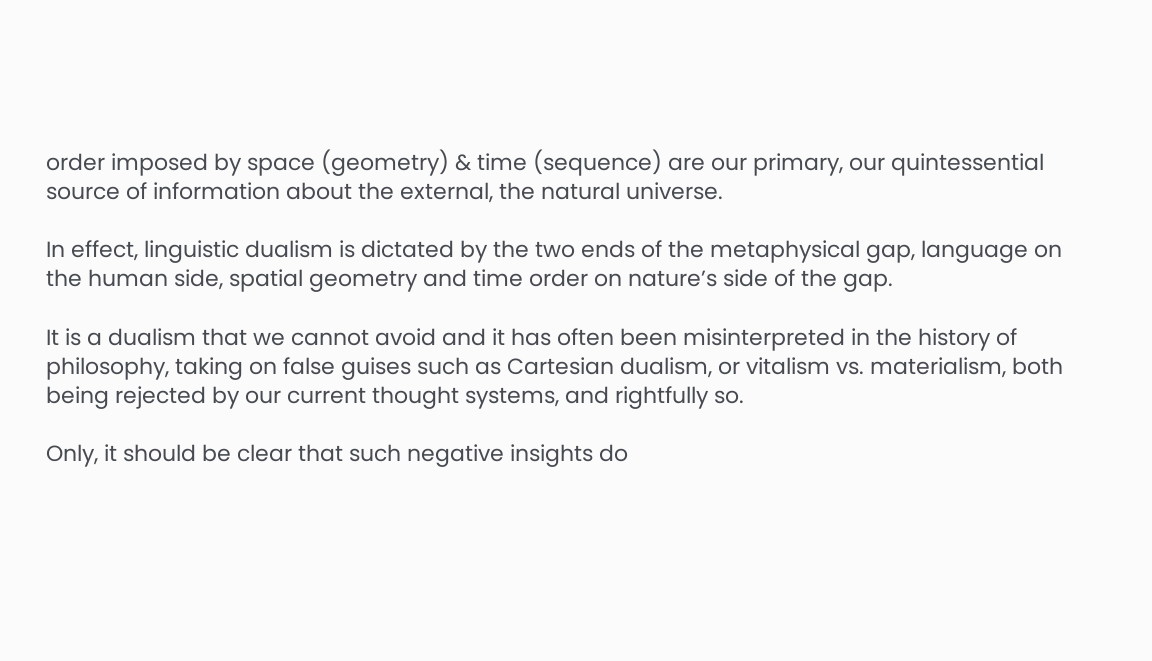order imposed by space (geometry) & time (sequence) are our primary, our quintessential source of information about the external, the natural universe.

In effect, linguistic dualism is dictated by the two ends of the metaphysical gap, language on the human side, spatial geometry and time order on nature’s side of the gap.

It is a dualism that we cannot avoid and it has often been misinterpreted in the history of philosophy, taking on false guises such as Cartesian dualism, or vitalism vs. materialism, both being rejected by our current thought systems, and rightfully so.

Only, it should be clear that such negative insights do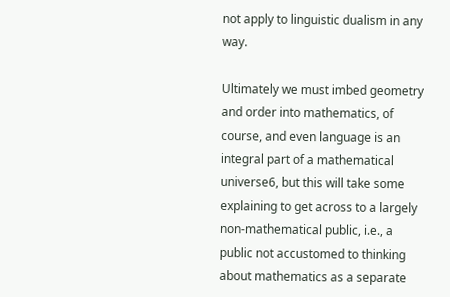not apply to linguistic dualism in any way.

Ultimately we must imbed geometry and order into mathematics, of course, and even language is an integral part of a mathematical universe6, but this will take some explaining to get across to a largely non-mathematical public, i.e., a public not accustomed to thinking about mathematics as a separate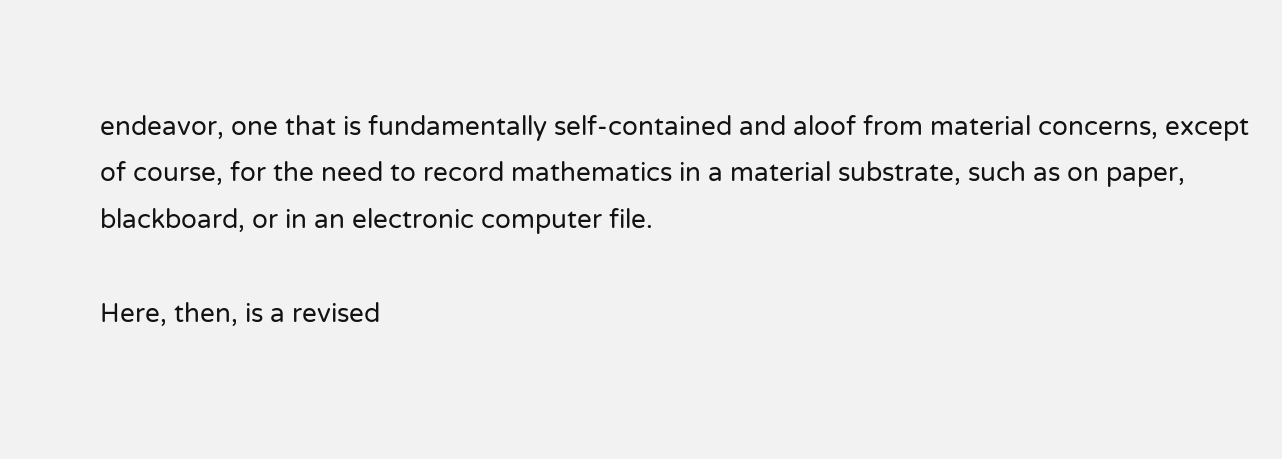endeavor, one that is fundamentally self-contained and aloof from material concerns, except of course, for the need to record mathematics in a material substrate, such as on paper, blackboard, or in an electronic computer file.

Here, then, is a revised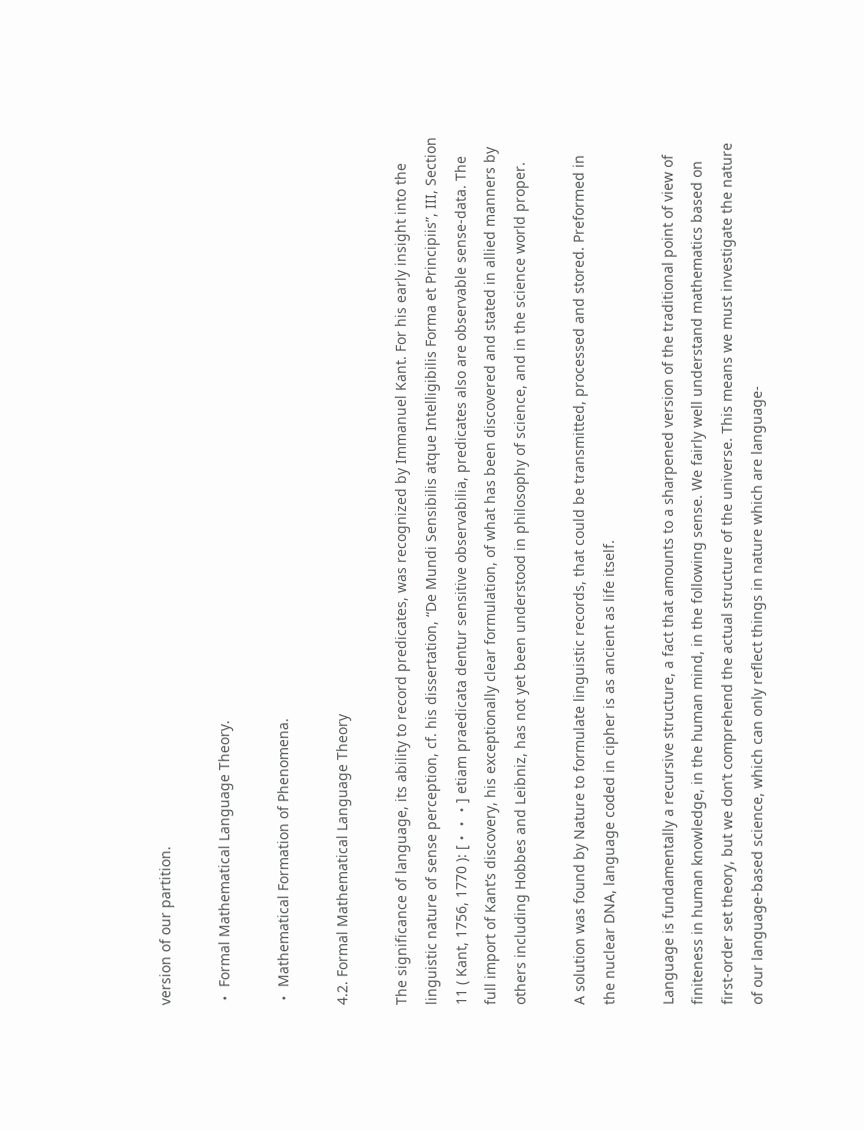version of our partition.

・ Formal Mathematical Language Theory.

・ Mathematical Formation of Phenomena.

4.2. Formal Mathematical Language Theory

The significance of language, its ability to record predicates, was recognized by Immanuel Kant. For his early insight into the linguistic nature of sense perception, cf. his dissertation, “De Mundi Sensibilis atque Intelligibilis Forma et Principiis”, III, Section 11 ( Kant, 1756, 1770 ): [・・・] etiam praedicata dentur sensitive observabilia, predicates also are observable sense-data. The full import of Kant’s discovery, his exceptionally clear formulation, of what has been discovered and stated in allied manners by others including Hobbes and Leibniz, has not yet been understood in philosophy of science, and in the science world proper.

A solution was found by Nature to formulate linguistic records, that could be transmitted, processed and stored. Preformed in the nuclear DNA, language coded in cipher is as ancient as life itself.

Language is fundamentally a recursive structure, a fact that amounts to a sharpened version of the traditional point of view of finiteness in human knowledge, in the human mind, in the following sense. We fairly well understand mathematics based on first-order set theory, but we don’t comprehend the actual structure of the universe. This means we must investigate the nature of our language-based science, which can only reflect things in nature which are language-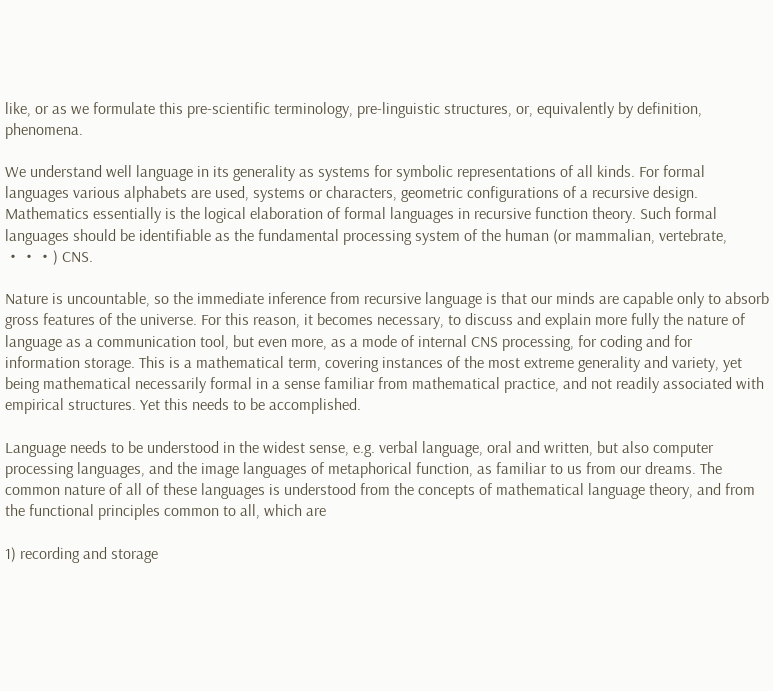like, or as we formulate this pre-scientific terminology, pre-linguistic structures, or, equivalently by definition, phenomena.

We understand well language in its generality as systems for symbolic representations of all kinds. For formal languages various alphabets are used, systems or characters, geometric configurations of a recursive design. Mathematics essentially is the logical elaboration of formal languages in recursive function theory. Such formal languages should be identifiable as the fundamental processing system of the human (or mammalian, vertebrate, ・・・) CNS.

Nature is uncountable, so the immediate inference from recursive language is that our minds are capable only to absorb gross features of the universe. For this reason, it becomes necessary, to discuss and explain more fully the nature of language as a communication tool, but even more, as a mode of internal CNS processing, for coding and for information storage. This is a mathematical term, covering instances of the most extreme generality and variety, yet being mathematical necessarily formal in a sense familiar from mathematical practice, and not readily associated with empirical structures. Yet this needs to be accomplished.

Language needs to be understood in the widest sense, e.g. verbal language, oral and written, but also computer processing languages, and the image languages of metaphorical function, as familiar to us from our dreams. The common nature of all of these languages is understood from the concepts of mathematical language theory, and from the functional principles common to all, which are

1) recording and storage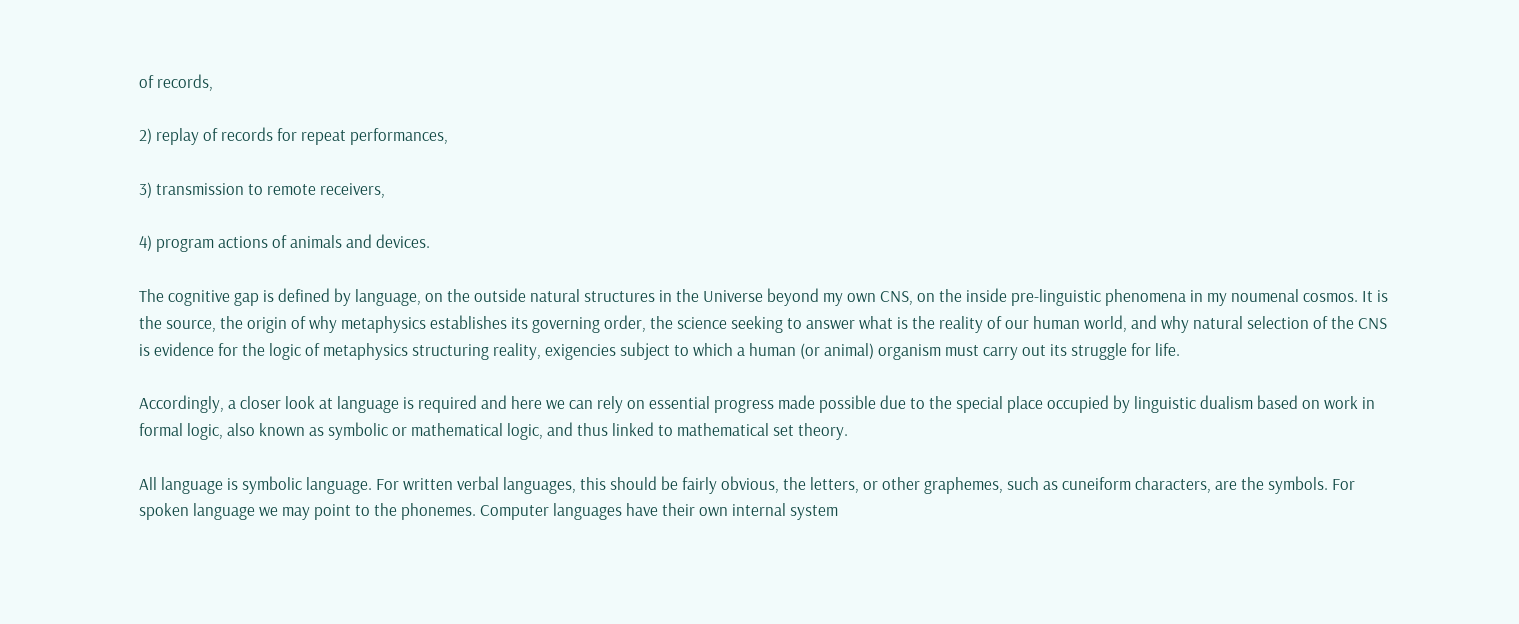of records,

2) replay of records for repeat performances,

3) transmission to remote receivers,

4) program actions of animals and devices.

The cognitive gap is defined by language, on the outside natural structures in the Universe beyond my own CNS, on the inside pre-linguistic phenomena in my noumenal cosmos. It is the source, the origin of why metaphysics establishes its governing order, the science seeking to answer what is the reality of our human world, and why natural selection of the CNS is evidence for the logic of metaphysics structuring reality, exigencies subject to which a human (or animal) organism must carry out its struggle for life.

Accordingly, a closer look at language is required and here we can rely on essential progress made possible due to the special place occupied by linguistic dualism based on work in formal logic, also known as symbolic or mathematical logic, and thus linked to mathematical set theory.

All language is symbolic language. For written verbal languages, this should be fairly obvious, the letters, or other graphemes, such as cuneiform characters, are the symbols. For spoken language we may point to the phonemes. Computer languages have their own internal system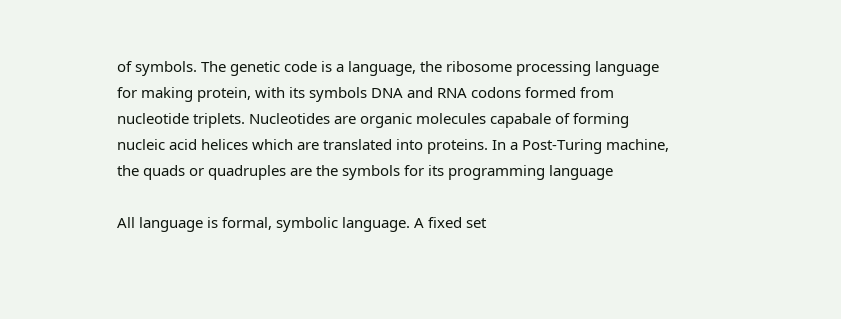of symbols. The genetic code is a language, the ribosome processing language for making protein, with its symbols DNA and RNA codons formed from nucleotide triplets. Nucleotides are organic molecules capabale of forming nucleic acid helices which are translated into proteins. In a Post-Turing machine, the quads or quadruples are the symbols for its programming language

All language is formal, symbolic language. A fixed set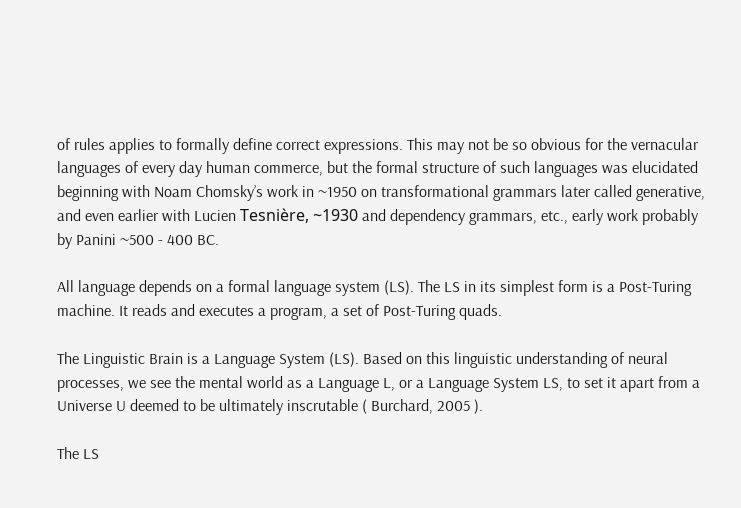of rules applies to formally define correct expressions. This may not be so obvious for the vernacular languages of every day human commerce, but the formal structure of such languages was elucidated beginning with Noam Chomsky’s work in ~1950 on transformational grammars later called generative, and even earlier with Lucien Tesnière, ~1930 and dependency grammars, etc., early work probably by Panini ~500 - 400 BC.

All language depends on a formal language system (LS). The LS in its simplest form is a Post-Turing machine. It reads and executes a program, a set of Post-Turing quads.

The Linguistic Brain is a Language System (LS). Based on this linguistic understanding of neural processes, we see the mental world as a Language L, or a Language System LS, to set it apart from a Universe U deemed to be ultimately inscrutable ( Burchard, 2005 ).

The LS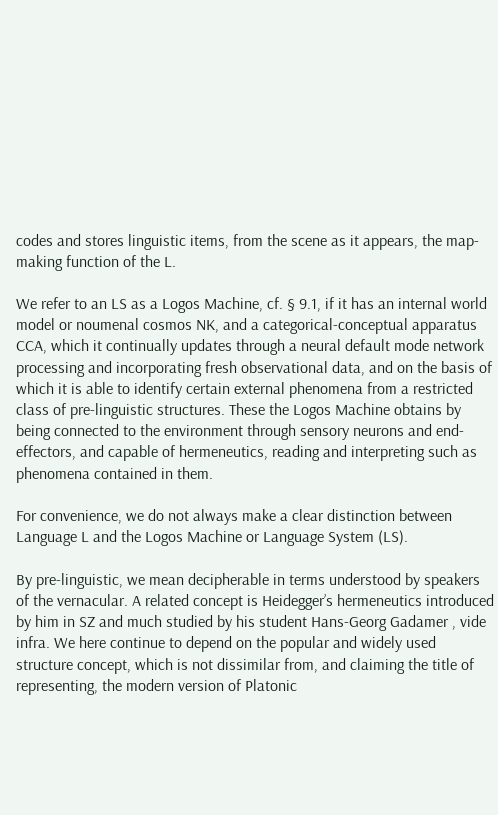codes and stores linguistic items, from the scene as it appears, the map-making function of the L.

We refer to an LS as a Logos Machine, cf. § 9.1, if it has an internal world model or noumenal cosmos NK, and a categorical-conceptual apparatus CCA, which it continually updates through a neural default mode network processing and incorporating fresh observational data, and on the basis of which it is able to identify certain external phenomena from a restricted class of pre-linguistic structures. These the Logos Machine obtains by being connected to the environment through sensory neurons and end-effectors, and capable of hermeneutics, reading and interpreting such as phenomena contained in them.

For convenience, we do not always make a clear distinction between Language L and the Logos Machine or Language System (LS).

By pre-linguistic, we mean decipherable in terms understood by speakers of the vernacular. A related concept is Heidegger’s hermeneutics introduced by him in SZ and much studied by his student Hans-Georg Gadamer , vide infra. We here continue to depend on the popular and widely used structure concept, which is not dissimilar from, and claiming the title of representing, the modern version of Platonic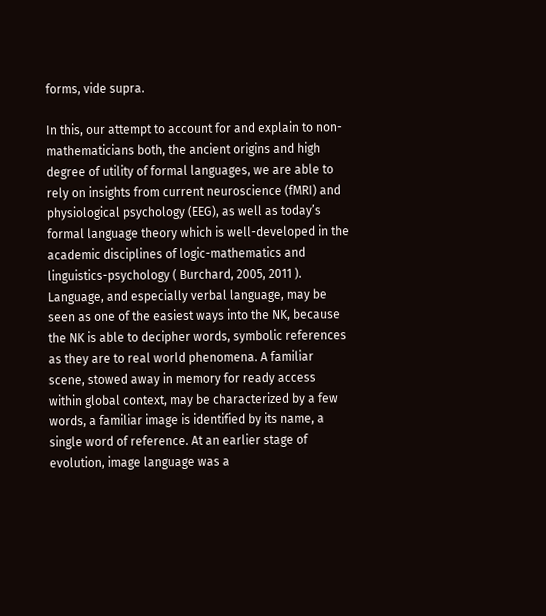forms, vide supra.

In this, our attempt to account for and explain to non-mathematicians both, the ancient origins and high degree of utility of formal languages, we are able to rely on insights from current neuroscience (fMRI) and physiological psychology (EEG), as well as today’s formal language theory which is well-developed in the academic disciplines of logic-mathematics and linguistics-psychology ( Burchard, 2005, 2011 ). Language, and especially verbal language, may be seen as one of the easiest ways into the NK, because the NK is able to decipher words, symbolic references as they are to real world phenomena. A familiar scene, stowed away in memory for ready access within global context, may be characterized by a few words, a familiar image is identified by its name, a single word of reference. At an earlier stage of evolution, image language was a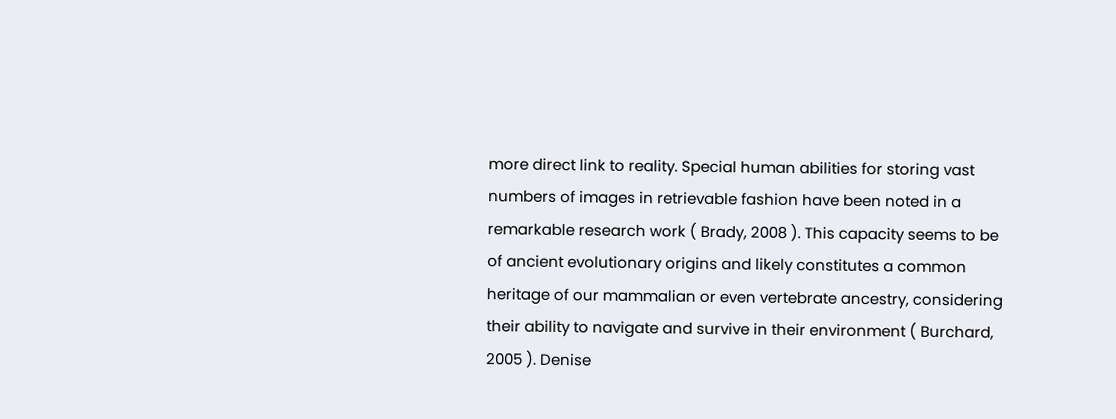more direct link to reality. Special human abilities for storing vast numbers of images in retrievable fashion have been noted in a remarkable research work ( Brady, 2008 ). This capacity seems to be of ancient evolutionary origins and likely constitutes a common heritage of our mammalian or even vertebrate ancestry, considering their ability to navigate and survive in their environment ( Burchard, 2005 ). Denise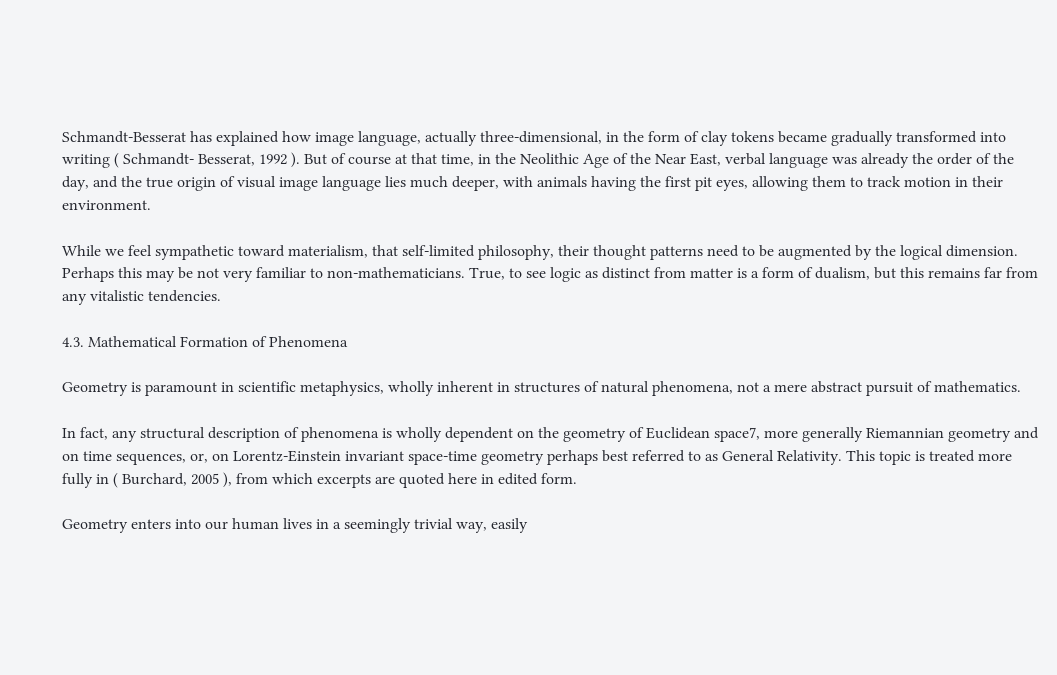Schmandt-Besserat has explained how image language, actually three-dimensional, in the form of clay tokens became gradually transformed into writing ( Schmandt- Besserat, 1992 ). But of course at that time, in the Neolithic Age of the Near East, verbal language was already the order of the day, and the true origin of visual image language lies much deeper, with animals having the first pit eyes, allowing them to track motion in their environment.

While we feel sympathetic toward materialism, that self-limited philosophy, their thought patterns need to be augmented by the logical dimension. Perhaps this may be not very familiar to non-mathematicians. True, to see logic as distinct from matter is a form of dualism, but this remains far from any vitalistic tendencies.

4.3. Mathematical Formation of Phenomena

Geometry is paramount in scientific metaphysics, wholly inherent in structures of natural phenomena, not a mere abstract pursuit of mathematics.

In fact, any structural description of phenomena is wholly dependent on the geometry of Euclidean space7, more generally Riemannian geometry and on time sequences, or, on Lorentz-Einstein invariant space-time geometry perhaps best referred to as General Relativity. This topic is treated more fully in ( Burchard, 2005 ), from which excerpts are quoted here in edited form.

Geometry enters into our human lives in a seemingly trivial way, easily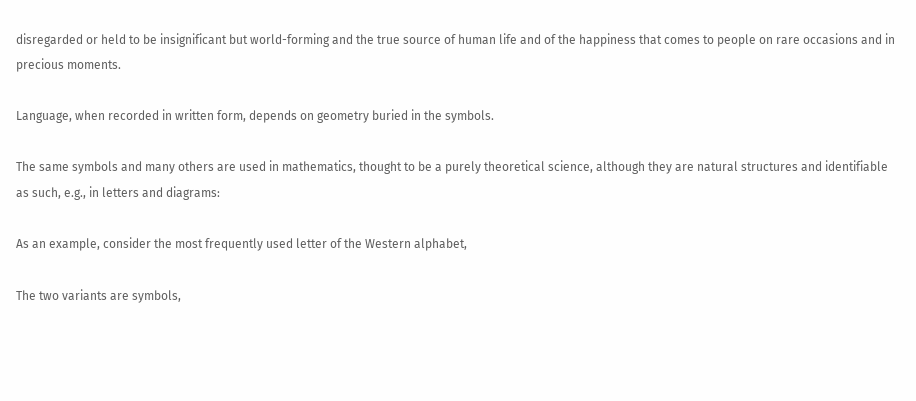disregarded or held to be insignificant but world-forming and the true source of human life and of the happiness that comes to people on rare occasions and in precious moments.

Language, when recorded in written form, depends on geometry buried in the symbols.

The same symbols and many others are used in mathematics, thought to be a purely theoretical science, although they are natural structures and identifiable as such, e.g., in letters and diagrams:

As an example, consider the most frequently used letter of the Western alphabet,

The two variants are symbols,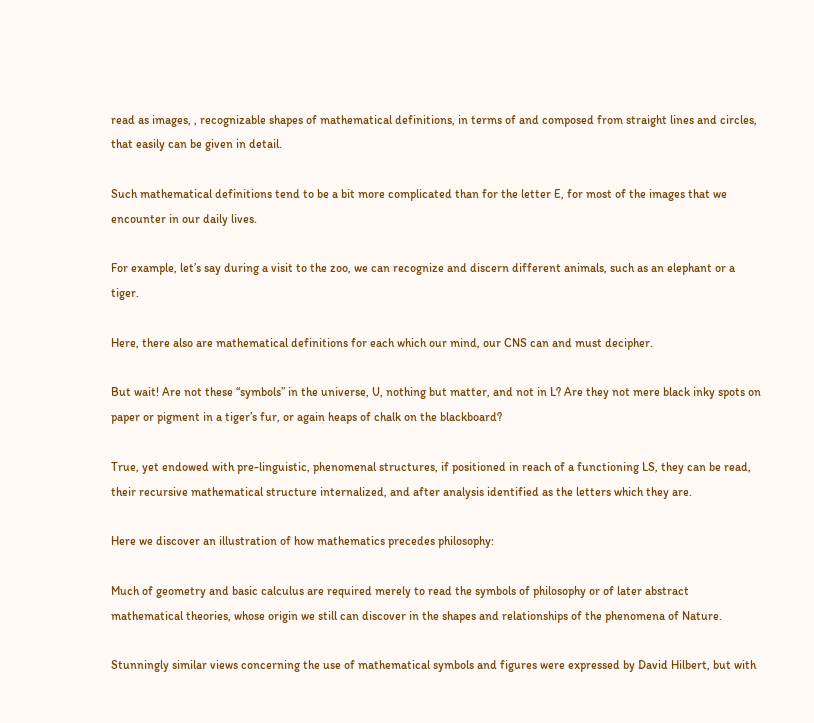read as images, , recognizable shapes of mathematical definitions, in terms of and composed from straight lines and circles, that easily can be given in detail.

Such mathematical definitions tend to be a bit more complicated than for the letter E, for most of the images that we encounter in our daily lives.

For example, let’s say during a visit to the zoo, we can recognize and discern different animals, such as an elephant or a tiger.

Here, there also are mathematical definitions for each which our mind, our CNS can and must decipher.

But wait! Are not these “symbols” in the universe, U, nothing but matter, and not in L? Are they not mere black inky spots on paper or pigment in a tiger’s fur, or again heaps of chalk on the blackboard?

True, yet endowed with pre-linguistic, phenomenal structures, if positioned in reach of a functioning LS, they can be read, their recursive mathematical structure internalized, and after analysis identified as the letters which they are.

Here we discover an illustration of how mathematics precedes philosophy:

Much of geometry and basic calculus are required merely to read the symbols of philosophy or of later abstract mathematical theories, whose origin we still can discover in the shapes and relationships of the phenomena of Nature.

Stunningly similar views concerning the use of mathematical symbols and figures were expressed by David Hilbert, but with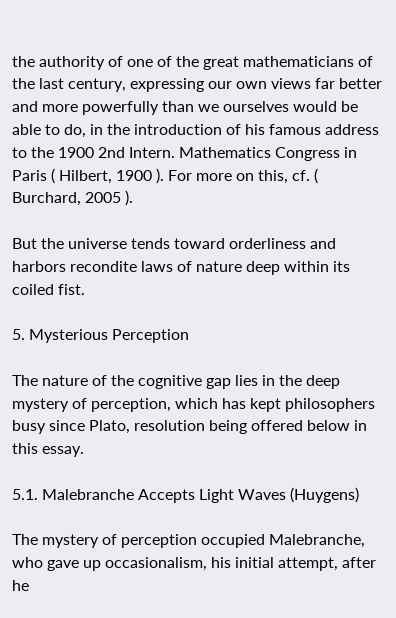the authority of one of the great mathematicians of the last century, expressing our own views far better and more powerfully than we ourselves would be able to do, in the introduction of his famous address to the 1900 2nd Intern. Mathematics Congress in Paris ( Hilbert, 1900 ). For more on this, cf. ( Burchard, 2005 ).

But the universe tends toward orderliness and harbors recondite laws of nature deep within its coiled fist.

5. Mysterious Perception

The nature of the cognitive gap lies in the deep mystery of perception, which has kept philosophers busy since Plato, resolution being offered below in this essay.

5.1. Malebranche Accepts Light Waves (Huygens)

The mystery of perception occupied Malebranche, who gave up occasionalism, his initial attempt, after he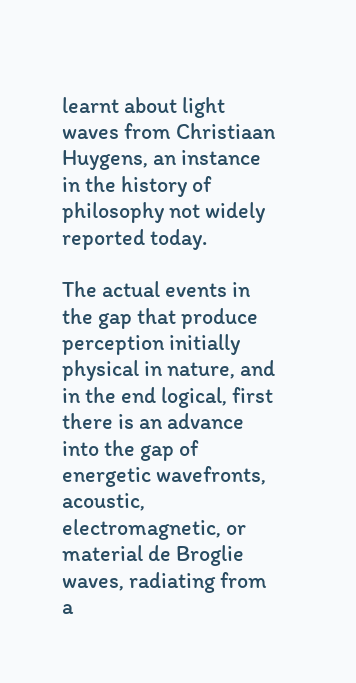learnt about light waves from Christiaan Huygens, an instance in the history of philosophy not widely reported today.

The actual events in the gap that produce perception initially physical in nature, and in the end logical, first there is an advance into the gap of energetic wavefronts, acoustic, electromagnetic, or material de Broglie waves, radiating from a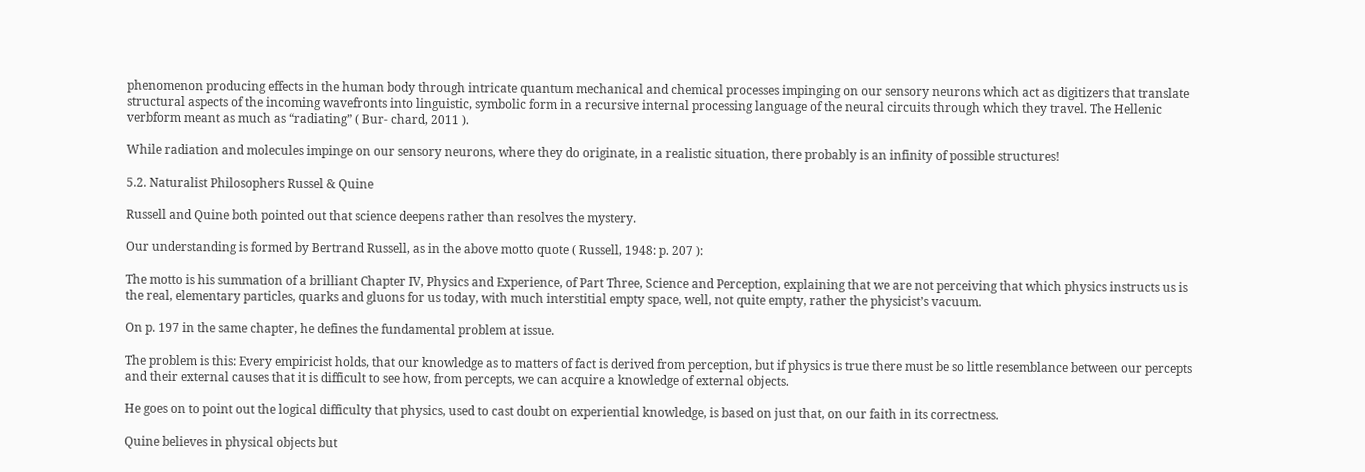phenomenon producing effects in the human body through intricate quantum mechanical and chemical processes impinging on our sensory neurons which act as digitizers that translate structural aspects of the incoming wavefronts into linguistic, symbolic form in a recursive internal processing language of the neural circuits through which they travel. The Hellenic verbform meant as much as “radiating” ( Bur- chard, 2011 ).

While radiation and molecules impinge on our sensory neurons, where they do originate, in a realistic situation, there probably is an infinity of possible structures!

5.2. Naturalist Philosophers Russel & Quine

Russell and Quine both pointed out that science deepens rather than resolves the mystery.

Our understanding is formed by Bertrand Russell, as in the above motto quote ( Russell, 1948: p. 207 ):

The motto is his summation of a brilliant Chapter IV, Physics and Experience, of Part Three, Science and Perception, explaining that we are not perceiving that which physics instructs us is the real, elementary particles, quarks and gluons for us today, with much interstitial empty space, well, not quite empty, rather the physicist’s vacuum.

On p. 197 in the same chapter, he defines the fundamental problem at issue.

The problem is this: Every empiricist holds, that our knowledge as to matters of fact is derived from perception, but if physics is true there must be so little resemblance between our percepts and their external causes that it is difficult to see how, from percepts, we can acquire a knowledge of external objects.

He goes on to point out the logical difficulty that physics, used to cast doubt on experiential knowledge, is based on just that, on our faith in its correctness.

Quine believes in physical objects but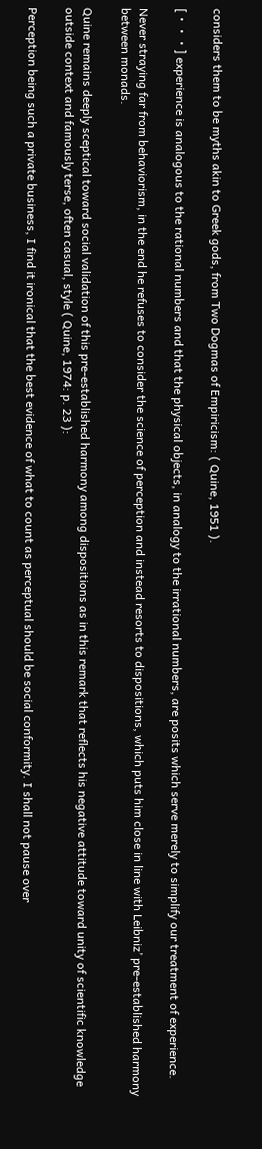considers them to be myths akin to Greek gods, from Two Dogmas of Empiricism: ( Quine, 1951 ).

[・・・] experience is analogous to the rational numbers and that the physical objects, in analogy to the irrational numbers, are posits which serve merely to simplify our treatment of experience.

Never straying far from behaviorism, in the end he refuses to consider the science of perception and instead resorts to dispositions, which puts him close in line with Leibniz’ pre-established harmony between monads.

Quine remains deeply sceptical toward social validation of this pre-established harmony among dispositions as in this remark that reflects his negative attitude toward unity of scientific knowledge outside context and famously terse, often casual, style ( Quine, 1974: p. 23 ):

Perception being such a private business, I find it ironical that the best evidence of what to count as perceptual should be social conformity. I shall not pause over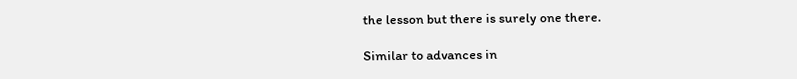the lesson but there is surely one there.

Similar to advances in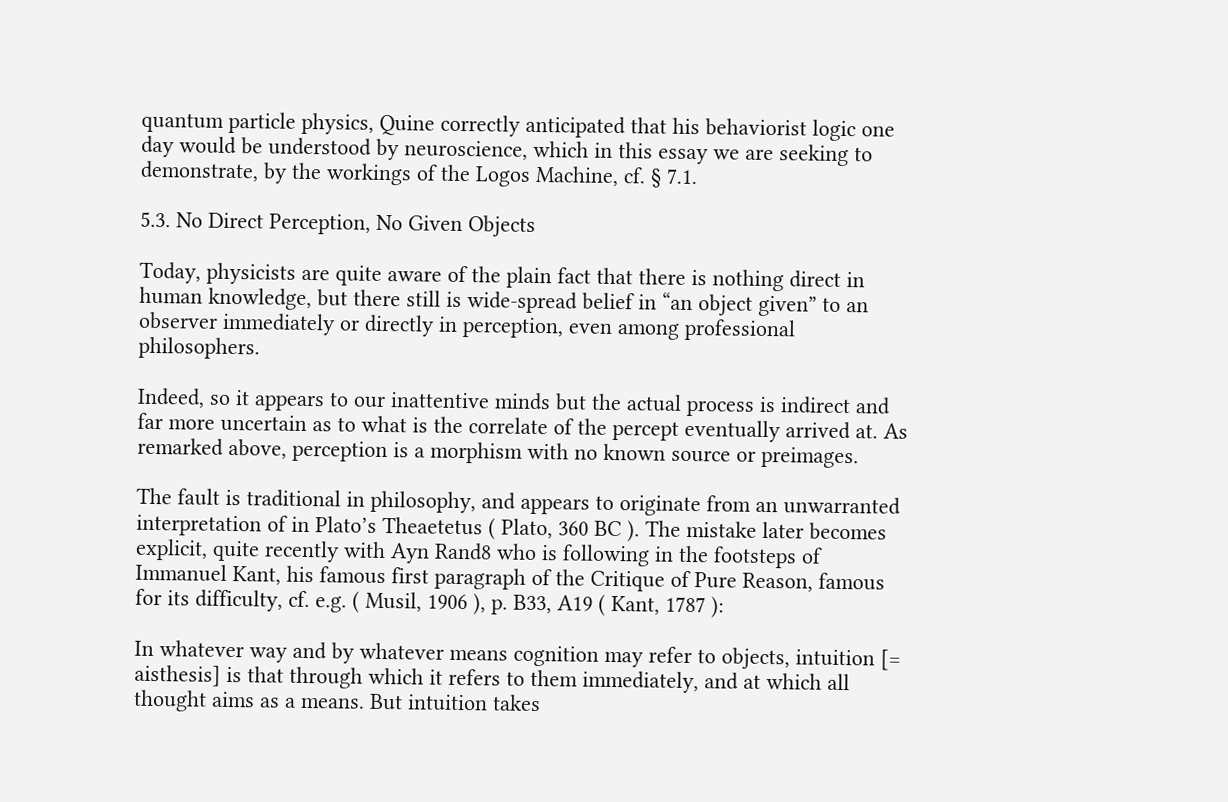quantum particle physics, Quine correctly anticipated that his behaviorist logic one day would be understood by neuroscience, which in this essay we are seeking to demonstrate, by the workings of the Logos Machine, cf. § 7.1.

5.3. No Direct Perception, No Given Objects

Today, physicists are quite aware of the plain fact that there is nothing direct in human knowledge, but there still is wide-spread belief in “an object given” to an observer immediately or directly in perception, even among professional philosophers.

Indeed, so it appears to our inattentive minds but the actual process is indirect and far more uncertain as to what is the correlate of the percept eventually arrived at. As remarked above, perception is a morphism with no known source or preimages.

The fault is traditional in philosophy, and appears to originate from an unwarranted interpretation of in Plato’s Theaetetus ( Plato, 360 BC ). The mistake later becomes explicit, quite recently with Ayn Rand8 who is following in the footsteps of Immanuel Kant, his famous first paragraph of the Critique of Pure Reason, famous for its difficulty, cf. e.g. ( Musil, 1906 ), p. B33, A19 ( Kant, 1787 ):

In whatever way and by whatever means cognition may refer to objects, intuition [= aisthesis] is that through which it refers to them immediately, and at which all thought aims as a means. But intuition takes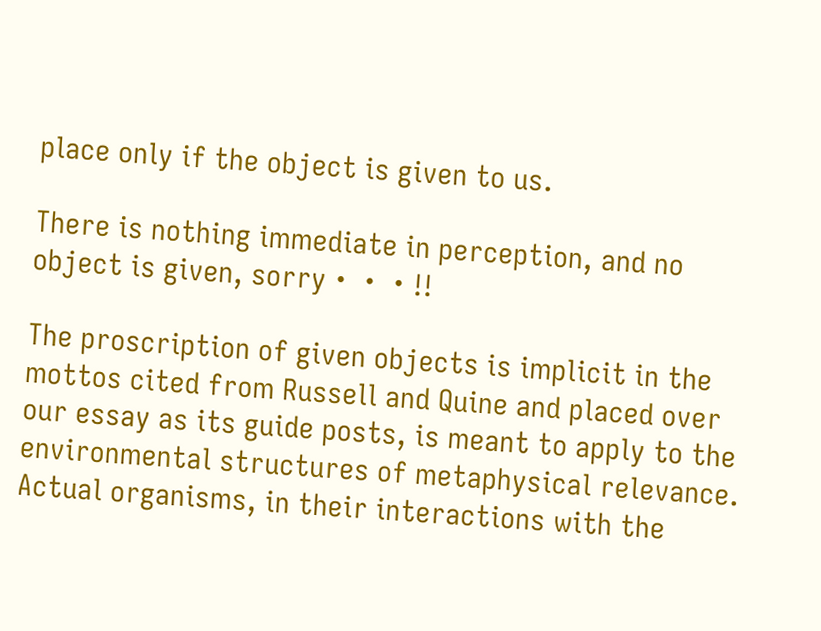place only if the object is given to us.

There is nothing immediate in perception, and no object is given, sorry・・・!!

The proscription of given objects is implicit in the mottos cited from Russell and Quine and placed over our essay as its guide posts, is meant to apply to the environmental structures of metaphysical relevance. Actual organisms, in their interactions with the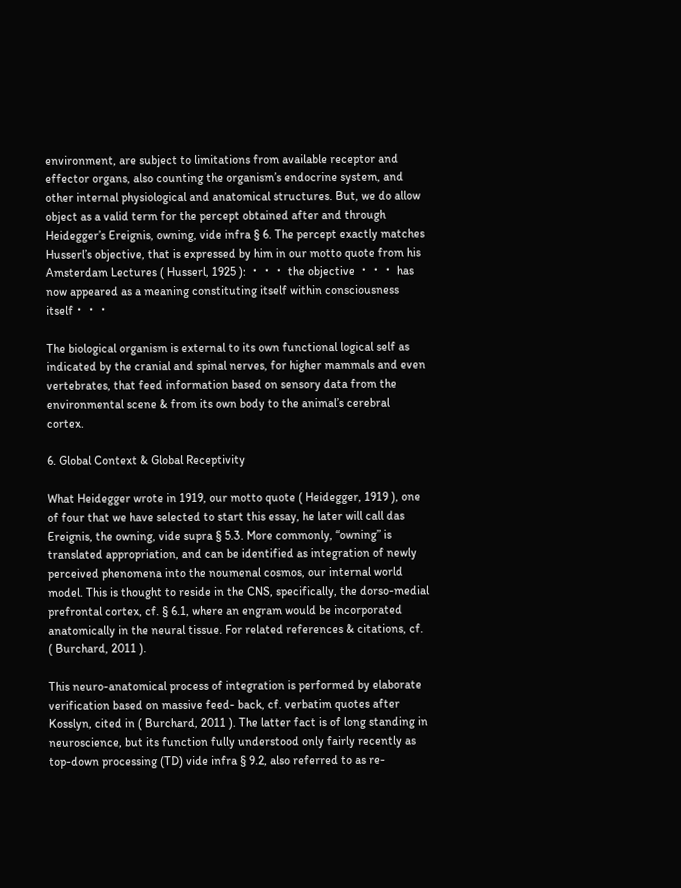environment, are subject to limitations from available receptor and effector organs, also counting the organism’s endocrine system, and other internal physiological and anatomical structures. But, we do allow object as a valid term for the percept obtained after and through Heidegger’s Ereignis, owning, vide infra § 6. The percept exactly matches Husserl’s objective, that is expressed by him in our motto quote from his Amsterdam Lectures ( Husserl, 1925 ): ・・・ the objective ・・・ has now appeared as a meaning constituting itself within consciousness itself・・・

The biological organism is external to its own functional logical self as indicated by the cranial and spinal nerves, for higher mammals and even vertebrates, that feed information based on sensory data from the environmental scene & from its own body to the animal’s cerebral cortex.

6. Global Context & Global Receptivity

What Heidegger wrote in 1919, our motto quote ( Heidegger, 1919 ), one of four that we have selected to start this essay, he later will call das Ereignis, the owning, vide supra § 5.3. More commonly, “owning” is translated appropriation, and can be identified as integration of newly perceived phenomena into the noumenal cosmos, our internal world model. This is thought to reside in the CNS, specifically, the dorso-medial prefrontal cortex, cf. § 6.1, where an engram would be incorporated anatomically in the neural tissue. For related references & citations, cf. ( Burchard, 2011 ).

This neuro-anatomical process of integration is performed by elaborate verification based on massive feed- back, cf. verbatim quotes after Kosslyn, cited in ( Burchard, 2011 ). The latter fact is of long standing in neuroscience, but its function fully understood only fairly recently as top-down processing (TD) vide infra § 9.2, also referred to as re-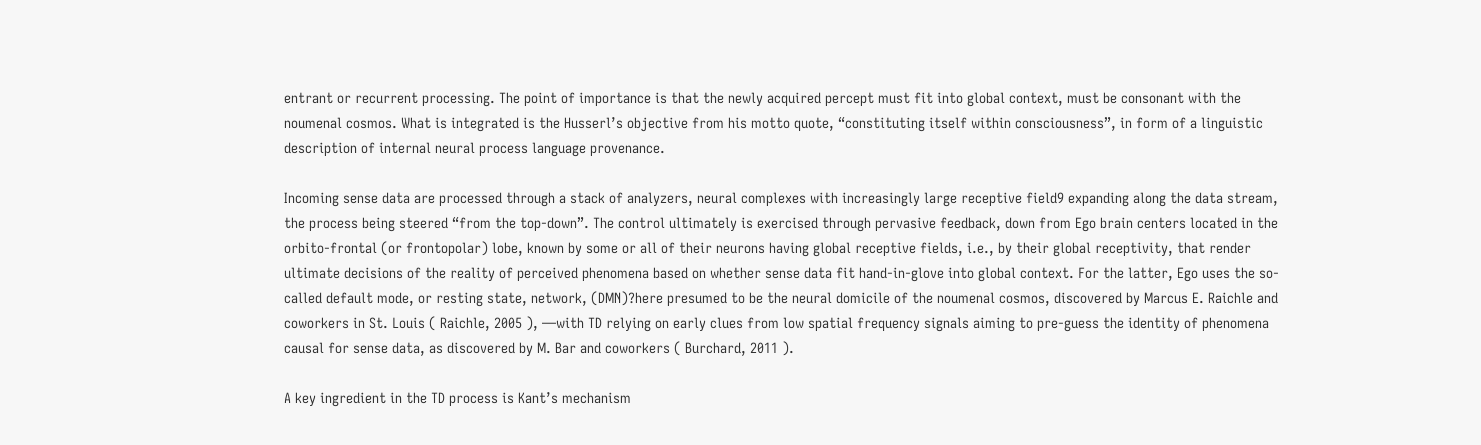entrant or recurrent processing. The point of importance is that the newly acquired percept must fit into global context, must be consonant with the noumenal cosmos. What is integrated is the Husserl’s objective from his motto quote, “constituting itself within consciousness”, in form of a linguistic description of internal neural process language provenance.

Incoming sense data are processed through a stack of analyzers, neural complexes with increasingly large receptive field9 expanding along the data stream, the process being steered “from the top-down”. The control ultimately is exercised through pervasive feedback, down from Ego brain centers located in the orbito-frontal (or frontopolar) lobe, known by some or all of their neurons having global receptive fields, i.e., by their global receptivity, that render ultimate decisions of the reality of perceived phenomena based on whether sense data fit hand-in-glove into global context. For the latter, Ego uses the so-called default mode, or resting state, network, (DMN)?here presumed to be the neural domicile of the noumenal cosmos, discovered by Marcus E. Raichle and coworkers in St. Louis ( Raichle, 2005 ), ―with TD relying on early clues from low spatial frequency signals aiming to pre-guess the identity of phenomena causal for sense data, as discovered by M. Bar and coworkers ( Burchard, 2011 ).

A key ingredient in the TD process is Kant’s mechanism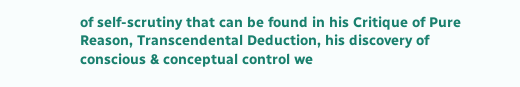of self-scrutiny that can be found in his Critique of Pure Reason, Transcendental Deduction, his discovery of conscious & conceptual control we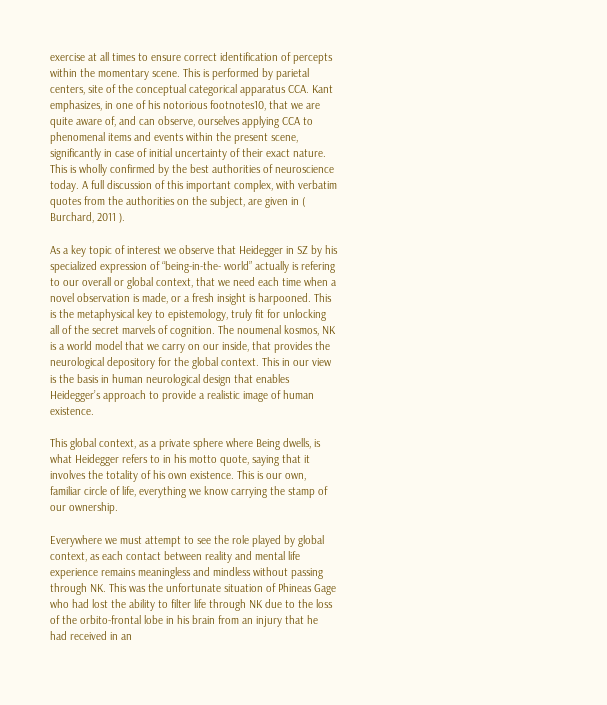exercise at all times to ensure correct identification of percepts within the momentary scene. This is performed by parietal centers, site of the conceptual categorical apparatus CCA. Kant emphasizes, in one of his notorious footnotes10, that we are quite aware of, and can observe, ourselves applying CCA to phenomenal items and events within the present scene, significantly in case of initial uncertainty of their exact nature. This is wholly confirmed by the best authorities of neuroscience today. A full discussion of this important complex, with verbatim quotes from the authorities on the subject, are given in ( Burchard, 2011 ).

As a key topic of interest we observe that Heidegger in SZ by his specialized expression of “being-in-the- world” actually is refering to our overall or global context, that we need each time when a novel observation is made, or a fresh insight is harpooned. This is the metaphysical key to epistemology, truly fit for unlocking all of the secret marvels of cognition. The noumenal kosmos, NK is a world model that we carry on our inside, that provides the neurological depository for the global context. This in our view is the basis in human neurological design that enables Heidegger’s approach to provide a realistic image of human existence.

This global context, as a private sphere where Being dwells, is what Heidegger refers to in his motto quote, saying that it involves the totality of his own existence. This is our own, familiar circle of life, everything we know carrying the stamp of our ownership.

Everywhere we must attempt to see the role played by global context, as each contact between reality and mental life experience remains meaningless and mindless without passing through NK. This was the unfortunate situation of Phineas Gage who had lost the ability to filter life through NK due to the loss of the orbito-frontal lobe in his brain from an injury that he had received in an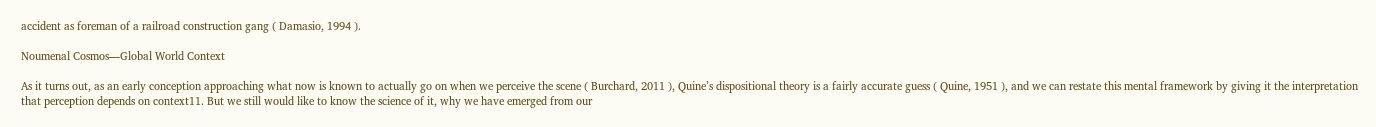accident as foreman of a railroad construction gang ( Damasio, 1994 ).

Noumenal Cosmos―Global World Context

As it turns out, as an early conception approaching what now is known to actually go on when we perceive the scene ( Burchard, 2011 ), Quine’s dispositional theory is a fairly accurate guess ( Quine, 1951 ), and we can restate this mental framework by giving it the interpretation that perception depends on context11. But we still would like to know the science of it, why we have emerged from our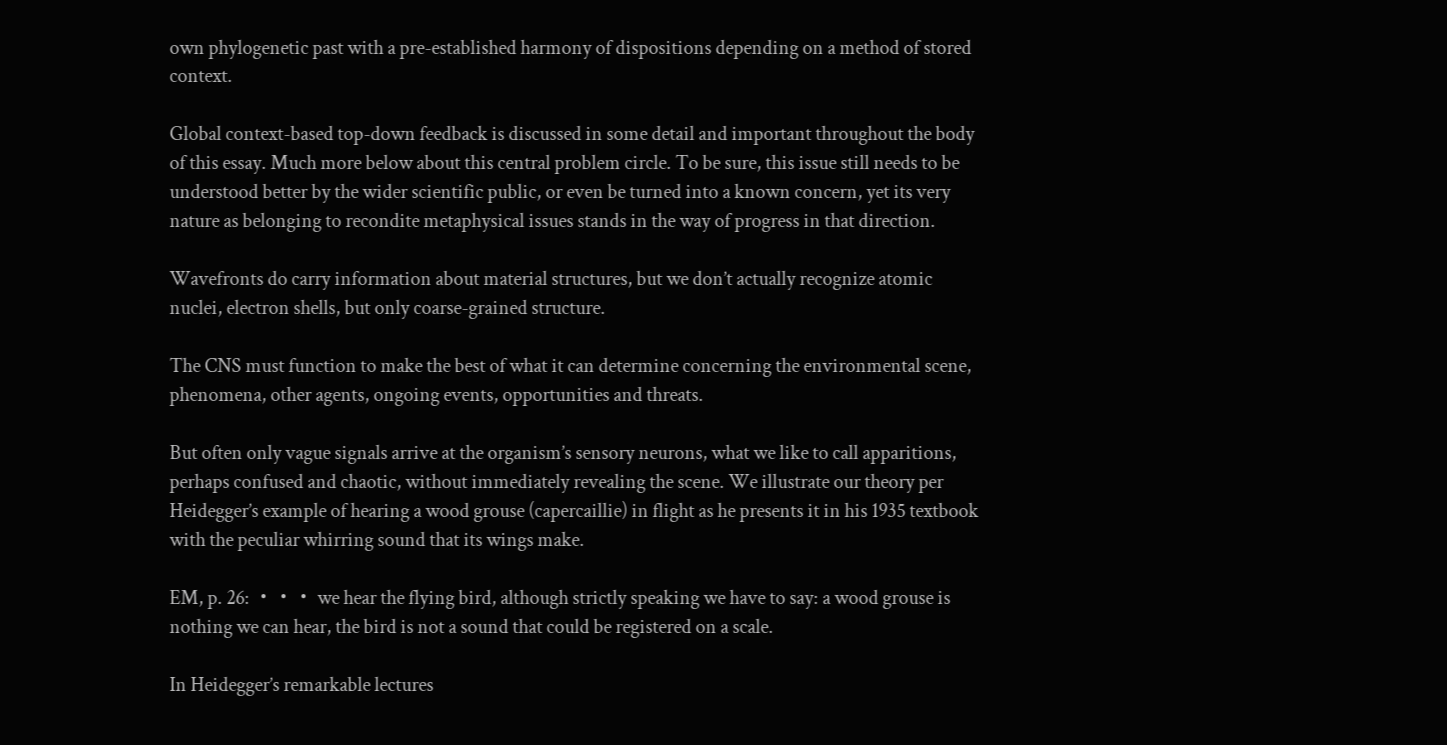own phylogenetic past with a pre-established harmony of dispositions depending on a method of stored context.

Global context-based top-down feedback is discussed in some detail and important throughout the body of this essay. Much more below about this central problem circle. To be sure, this issue still needs to be understood better by the wider scientific public, or even be turned into a known concern, yet its very nature as belonging to recondite metaphysical issues stands in the way of progress in that direction.

Wavefronts do carry information about material structures, but we don’t actually recognize atomic nuclei, electron shells, but only coarse-grained structure.

The CNS must function to make the best of what it can determine concerning the environmental scene, phenomena, other agents, ongoing events, opportunities and threats.

But often only vague signals arrive at the organism’s sensory neurons, what we like to call apparitions, perhaps confused and chaotic, without immediately revealing the scene. We illustrate our theory per Heidegger’s example of hearing a wood grouse (capercaillie) in flight as he presents it in his 1935 textbook with the peculiar whirring sound that its wings make.

EM, p. 26: ・・・ we hear the flying bird, although strictly speaking we have to say: a wood grouse is nothing we can hear, the bird is not a sound that could be registered on a scale.

In Heidegger’s remarkable lectures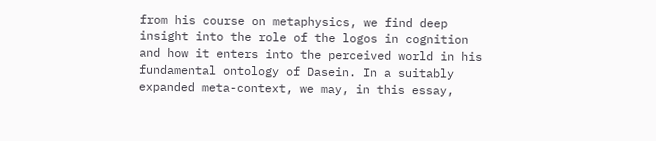from his course on metaphysics, we find deep insight into the role of the logos in cognition and how it enters into the perceived world in his fundamental ontology of Dasein. In a suitably expanded meta-context, we may, in this essay,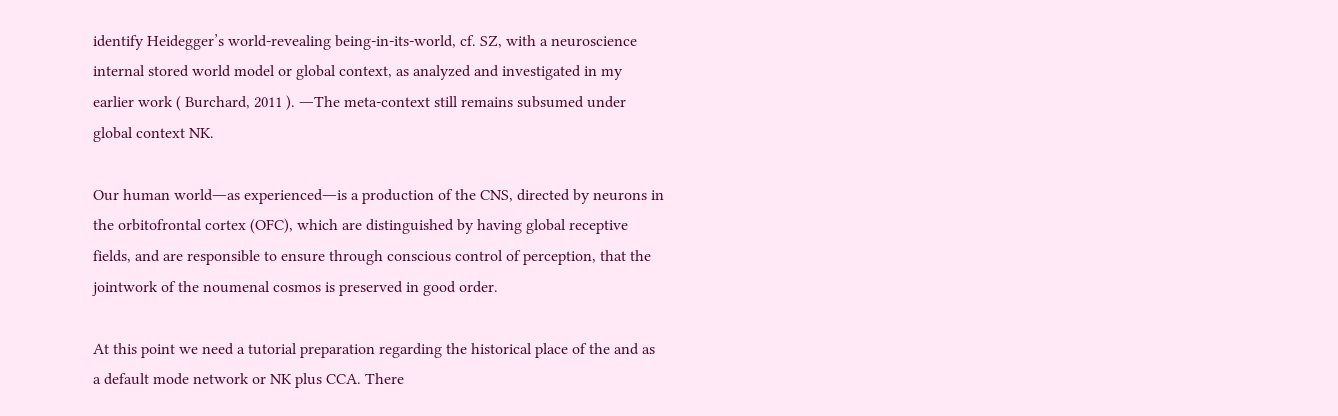identify Heidegger’s world-revealing being-in-its-world, cf. SZ, with a neuroscience internal stored world model or global context, as analyzed and investigated in my earlier work ( Burchard, 2011 ). ―The meta-context still remains subsumed under global context NK.

Our human world―as experienced―is a production of the CNS, directed by neurons in the orbitofrontal cortex (OFC), which are distinguished by having global receptive fields, and are responsible to ensure through conscious control of perception, that the jointwork of the noumenal cosmos is preserved in good order.

At this point we need a tutorial preparation regarding the historical place of the and as a default mode network or NK plus CCA. There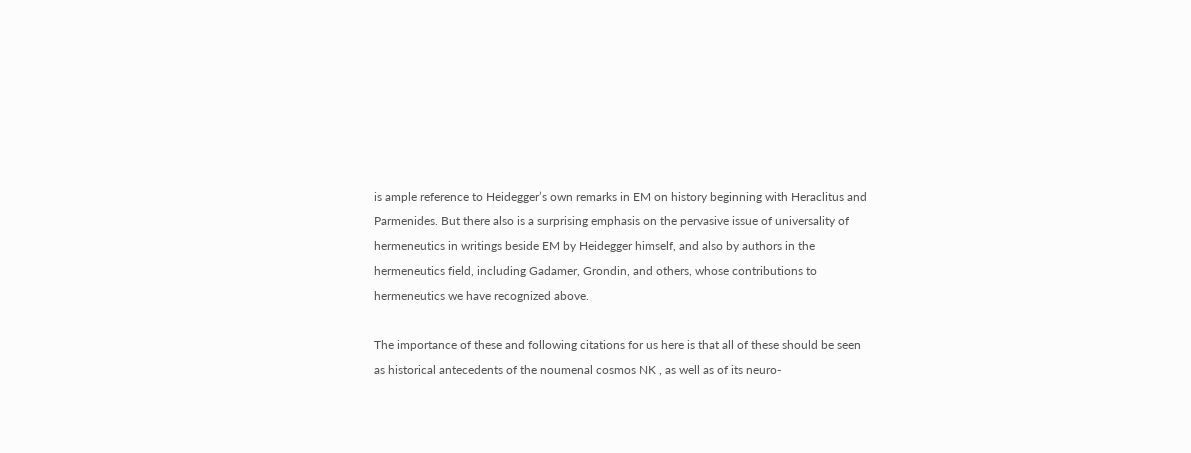is ample reference to Heidegger’s own remarks in EM on history beginning with Heraclitus and Parmenides. But there also is a surprising emphasis on the pervasive issue of universality of hermeneutics in writings beside EM by Heidegger himself, and also by authors in the hermeneutics field, including Gadamer, Grondin, and others, whose contributions to hermeneutics we have recognized above.

The importance of these and following citations for us here is that all of these should be seen as historical antecedents of the noumenal cosmos NK , as well as of its neuro-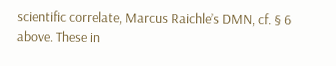scientific correlate, Marcus Raichle’s DMN, cf. § 6 above. These in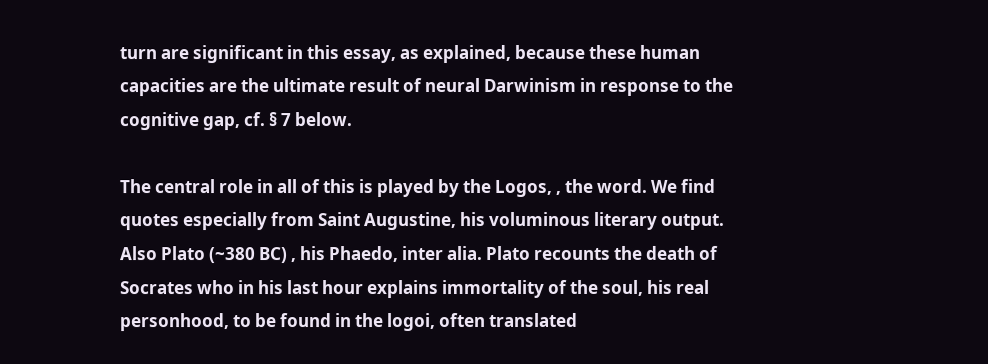turn are significant in this essay, as explained, because these human capacities are the ultimate result of neural Darwinism in response to the cognitive gap, cf. § 7 below.

The central role in all of this is played by the Logos, , the word. We find quotes especially from Saint Augustine, his voluminous literary output. Also Plato (~380 BC) , his Phaedo, inter alia. Plato recounts the death of Socrates who in his last hour explains immortality of the soul, his real personhood, to be found in the logoi, often translated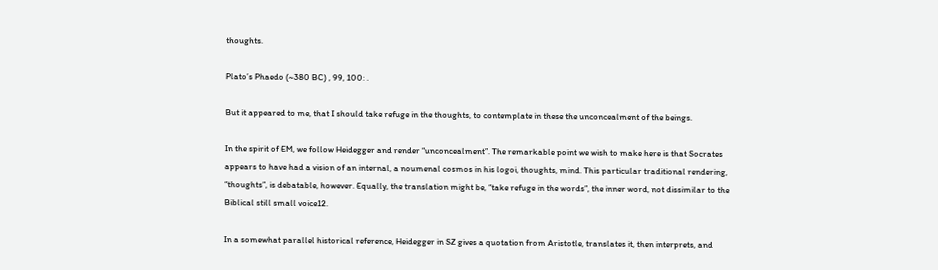thoughts.

Plato’s Phaedo (~380 BC) , 99, 100: .

But it appeared to me, that I should take refuge in the thoughts, to contemplate in these the unconcealment of the beings.

In the spirit of EM, we follow Heidegger and render “unconcealment”. The remarkable point we wish to make here is that Socrates appears to have had a vision of an internal, a noumenal cosmos in his logoi, thoughts, mind. This particular traditional rendering, “thoughts”, is debatable, however. Equally, the translation might be, “take refuge in the words”, the inner word, not dissimilar to the Biblical still small voice12.

In a somewhat parallel historical reference, Heidegger in SZ gives a quotation from Aristotle, translates it, then interprets, and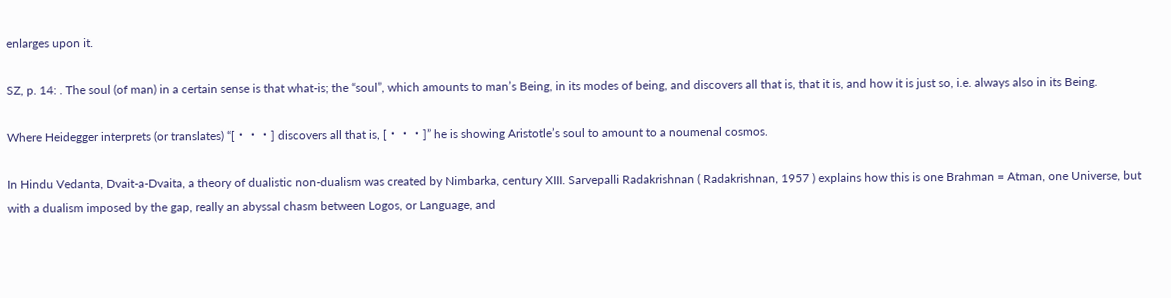enlarges upon it.

SZ, p. 14: . The soul (of man) in a certain sense is that what-is; the “soul”, which amounts to man’s Being, in its modes of being, and discovers all that is, that it is, and how it is just so, i.e. always also in its Being.

Where Heidegger interprets (or translates) “[・・・] discovers all that is, [・・・]” he is showing Aristotle’s soul to amount to a noumenal cosmos.

In Hindu Vedanta, Dvait-a-Dvaita, a theory of dualistic non-dualism was created by Nimbarka, century XIII. Sarvepalli Radakrishnan ( Radakrishnan, 1957 ) explains how this is one Brahman = Atman, one Universe, but with a dualism imposed by the gap, really an abyssal chasm between Logos, or Language, and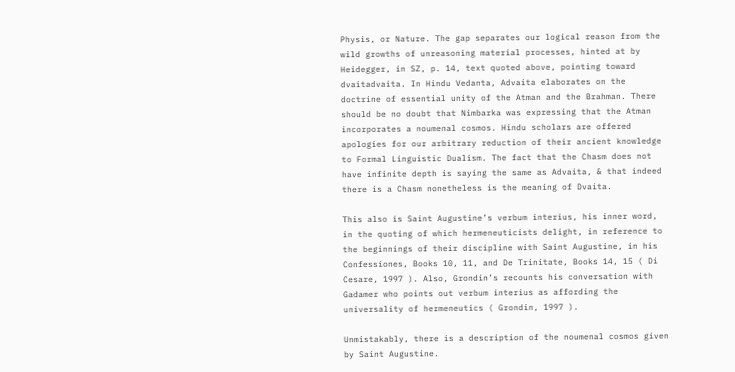Physis, or Nature. The gap separates our logical reason from the wild growths of unreasoning material processes, hinted at by Heidegger, in SZ, p. 14, text quoted above, pointing toward dvaitadvaita. In Hindu Vedanta, Advaita elaborates on the doctrine of essential unity of the Atman and the Brahman. There should be no doubt that Nimbarka was expressing that the Atman incorporates a noumenal cosmos. Hindu scholars are offered apologies for our arbitrary reduction of their ancient knowledge to Formal Linguistic Dualism. The fact that the Chasm does not have infinite depth is saying the same as Advaita, & that indeed there is a Chasm nonetheless is the meaning of Dvaita.

This also is Saint Augustine’s verbum interius, his inner word, in the quoting of which hermeneuticists delight, in reference to the beginnings of their discipline with Saint Augustine, in his Confessiones, Books 10, 11, and De Trinitate, Books 14, 15 ( Di Cesare, 1997 ). Also, Grondin’s recounts his conversation with Gadamer who points out verbum interius as affording the universality of hermeneutics ( Grondin, 1997 ).

Unmistakably, there is a description of the noumenal cosmos given by Saint Augustine.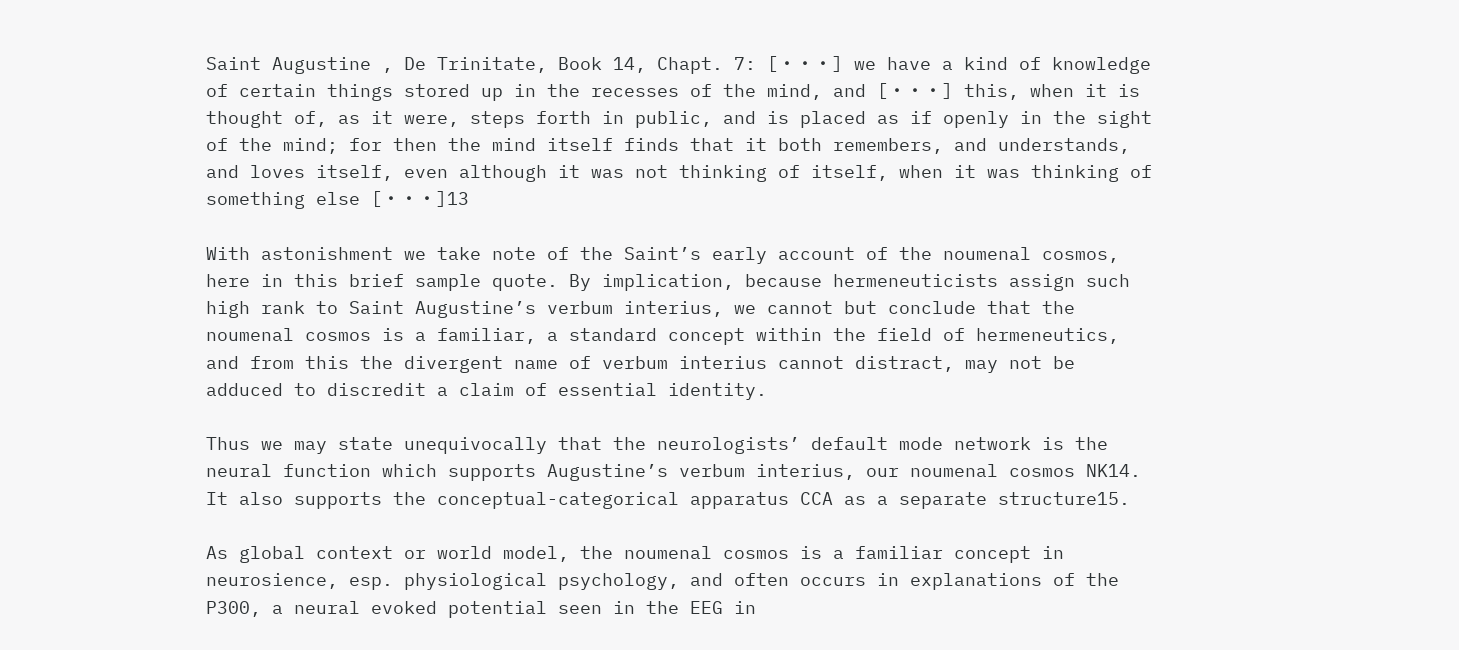Saint Augustine , De Trinitate, Book 14, Chapt. 7: [・・・] we have a kind of knowledge of certain things stored up in the recesses of the mind, and [・・・] this, when it is thought of, as it were, steps forth in public, and is placed as if openly in the sight of the mind; for then the mind itself finds that it both remembers, and understands, and loves itself, even although it was not thinking of itself, when it was thinking of something else [・・・]13

With astonishment we take note of the Saint’s early account of the noumenal cosmos, here in this brief sample quote. By implication, because hermeneuticists assign such high rank to Saint Augustine’s verbum interius, we cannot but conclude that the noumenal cosmos is a familiar, a standard concept within the field of hermeneutics, and from this the divergent name of verbum interius cannot distract, may not be adduced to discredit a claim of essential identity.

Thus we may state unequivocally that the neurologists’ default mode network is the neural function which supports Augustine’s verbum interius, our noumenal cosmos NK14. It also supports the conceptual-categorical apparatus CCA as a separate structure15.

As global context or world model, the noumenal cosmos is a familiar concept in neurosience, esp. physiological psychology, and often occurs in explanations of the P300, a neural evoked potential seen in the EEG in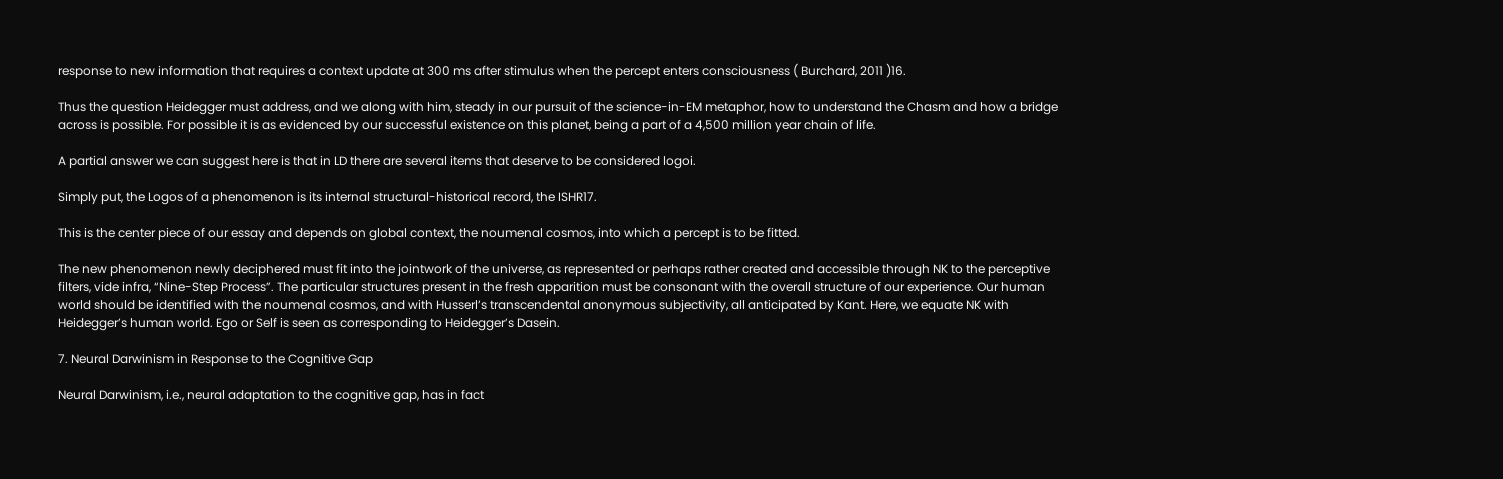response to new information that requires a context update at 300 ms after stimulus when the percept enters consciousness ( Burchard, 2011 )16.

Thus the question Heidegger must address, and we along with him, steady in our pursuit of the science-in-EM metaphor, how to understand the Chasm and how a bridge across is possible. For possible it is as evidenced by our successful existence on this planet, being a part of a 4,500 million year chain of life.

A partial answer we can suggest here is that in LD there are several items that deserve to be considered logoi.

Simply put, the Logos of a phenomenon is its internal structural-historical record, the ISHR17.

This is the center piece of our essay and depends on global context, the noumenal cosmos, into which a percept is to be fitted.

The new phenomenon newly deciphered must fit into the jointwork of the universe, as represented or perhaps rather created and accessible through NK to the perceptive filters, vide infra, “Nine-Step Process”. The particular structures present in the fresh apparition must be consonant with the overall structure of our experience. Our human world should be identified with the noumenal cosmos, and with Husserl’s transcendental anonymous subjectivity, all anticipated by Kant. Here, we equate NK with Heidegger’s human world. Ego or Self is seen as corresponding to Heidegger’s Dasein.

7. Neural Darwinism in Response to the Cognitive Gap

Neural Darwinism, i.e., neural adaptation to the cognitive gap, has in fact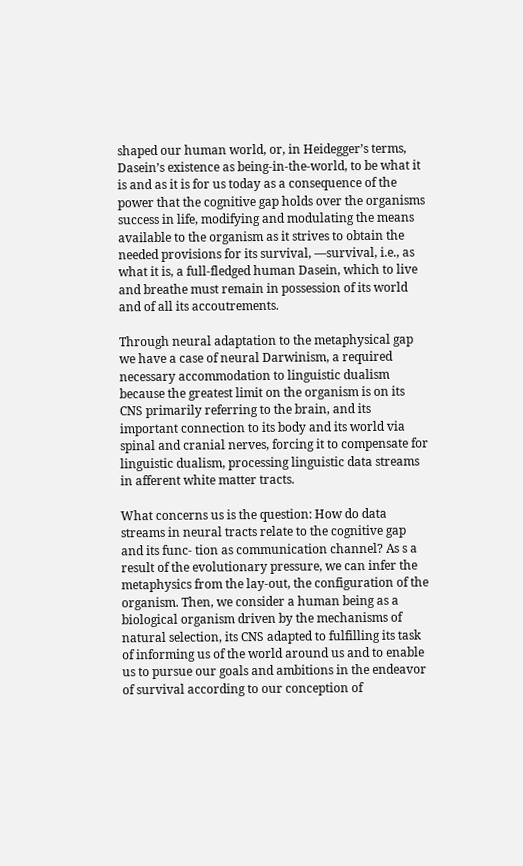shaped our human world, or, in Heidegger’s terms, Dasein’s existence as being-in-the-world, to be what it is and as it is for us today as a consequence of the power that the cognitive gap holds over the organisms success in life, modifying and modulating the means available to the organism as it strives to obtain the needed provisions for its survival, ―survival, i.e., as what it is, a full-fledged human Dasein, which to live and breathe must remain in possession of its world and of all its accoutrements.

Through neural adaptation to the metaphysical gap we have a case of neural Darwinism, a required necessary accommodation to linguistic dualism because the greatest limit on the organism is on its CNS primarily referring to the brain, and its important connection to its body and its world via spinal and cranial nerves, forcing it to compensate for linguistic dualism, processing linguistic data streams in afferent white matter tracts.

What concerns us is the question: How do data streams in neural tracts relate to the cognitive gap and its func- tion as communication channel? As s a result of the evolutionary pressure, we can infer the metaphysics from the lay-out, the configuration of the organism. Then, we consider a human being as a biological organism driven by the mechanisms of natural selection, its CNS adapted to fulfilling its task of informing us of the world around us and to enable us to pursue our goals and ambitions in the endeavor of survival according to our conception of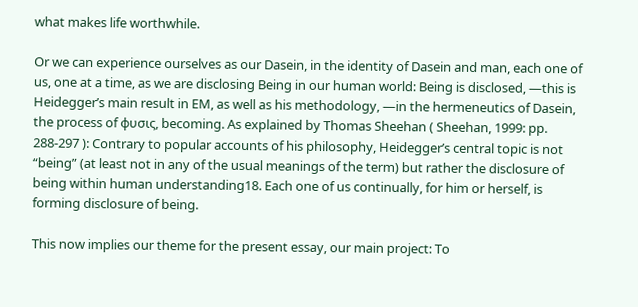what makes life worthwhile.

Or we can experience ourselves as our Dasein, in the identity of Dasein and man, each one of us, one at a time, as we are disclosing Being in our human world: Being is disclosed, ―this is Heidegger’s main result in EM, as well as his methodology, ―in the hermeneutics of Dasein, the process of φυσις, becoming. As explained by Thomas Sheehan ( Sheehan, 1999: pp. 288-297 ): Contrary to popular accounts of his philosophy, Heidegger’s central topic is not “being” (at least not in any of the usual meanings of the term) but rather the disclosure of being within human understanding18. Each one of us continually, for him or herself, is forming disclosure of being.

This now implies our theme for the present essay, our main project: To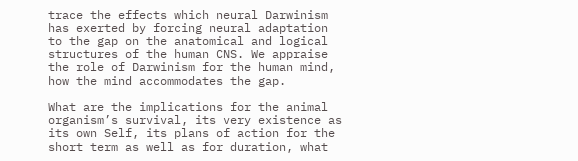trace the effects which neural Darwinism has exerted by forcing neural adaptation to the gap on the anatomical and logical structures of the human CNS. We appraise the role of Darwinism for the human mind, how the mind accommodates the gap.

What are the implications for the animal organism’s survival, its very existence as its own Self, its plans of action for the short term as well as for duration, what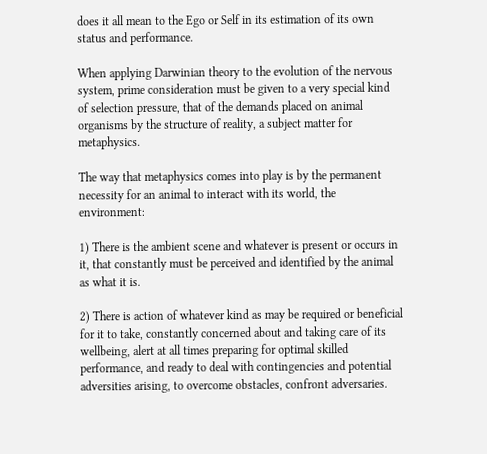does it all mean to the Ego or Self in its estimation of its own status and performance.

When applying Darwinian theory to the evolution of the nervous system, prime consideration must be given to a very special kind of selection pressure, that of the demands placed on animal organisms by the structure of reality, a subject matter for metaphysics.

The way that metaphysics comes into play is by the permanent necessity for an animal to interact with its world, the environment:

1) There is the ambient scene and whatever is present or occurs in it, that constantly must be perceived and identified by the animal as what it is.

2) There is action of whatever kind as may be required or beneficial for it to take, constantly concerned about and taking care of its wellbeing, alert at all times preparing for optimal skilled performance, and ready to deal with contingencies and potential adversities arising, to overcome obstacles, confront adversaries.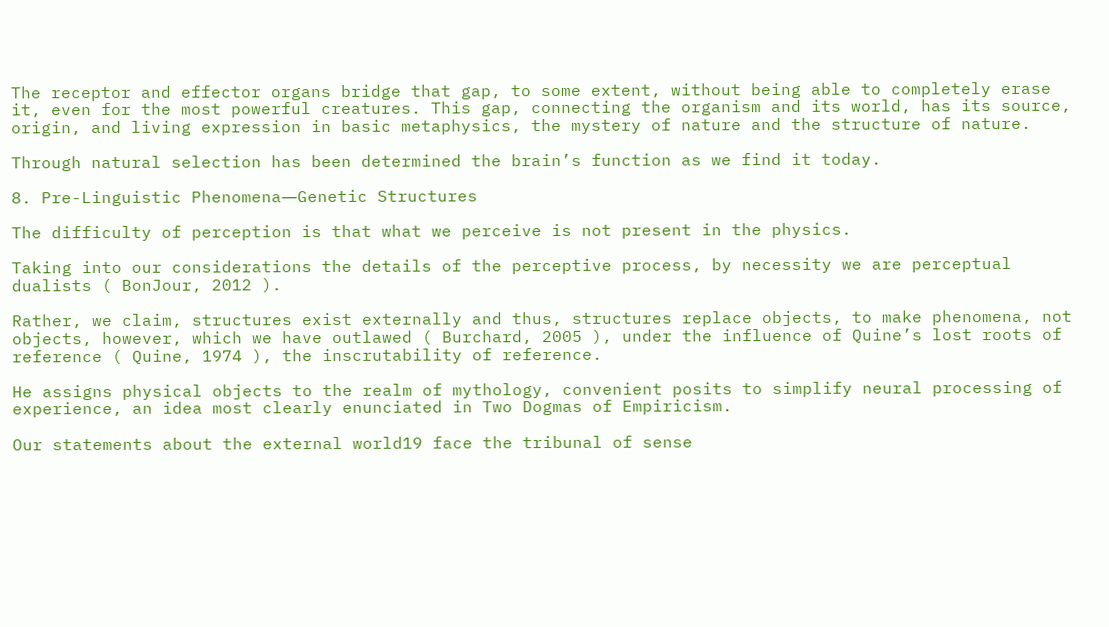The receptor and effector organs bridge that gap, to some extent, without being able to completely erase it, even for the most powerful creatures. This gap, connecting the organism and its world, has its source, origin, and living expression in basic metaphysics, the mystery of nature and the structure of nature.

Through natural selection has been determined the brain’s function as we find it today.

8. Pre-Linguistic Phenomena―Genetic Structures

The difficulty of perception is that what we perceive is not present in the physics.

Taking into our considerations the details of the perceptive process, by necessity we are perceptual dualists ( BonJour, 2012 ).

Rather, we claim, structures exist externally and thus, structures replace objects, to make phenomena, not objects, however, which we have outlawed ( Burchard, 2005 ), under the influence of Quine’s lost roots of reference ( Quine, 1974 ), the inscrutability of reference.

He assigns physical objects to the realm of mythology, convenient posits to simplify neural processing of experience, an idea most clearly enunciated in Two Dogmas of Empiricism.

Our statements about the external world19 face the tribunal of sense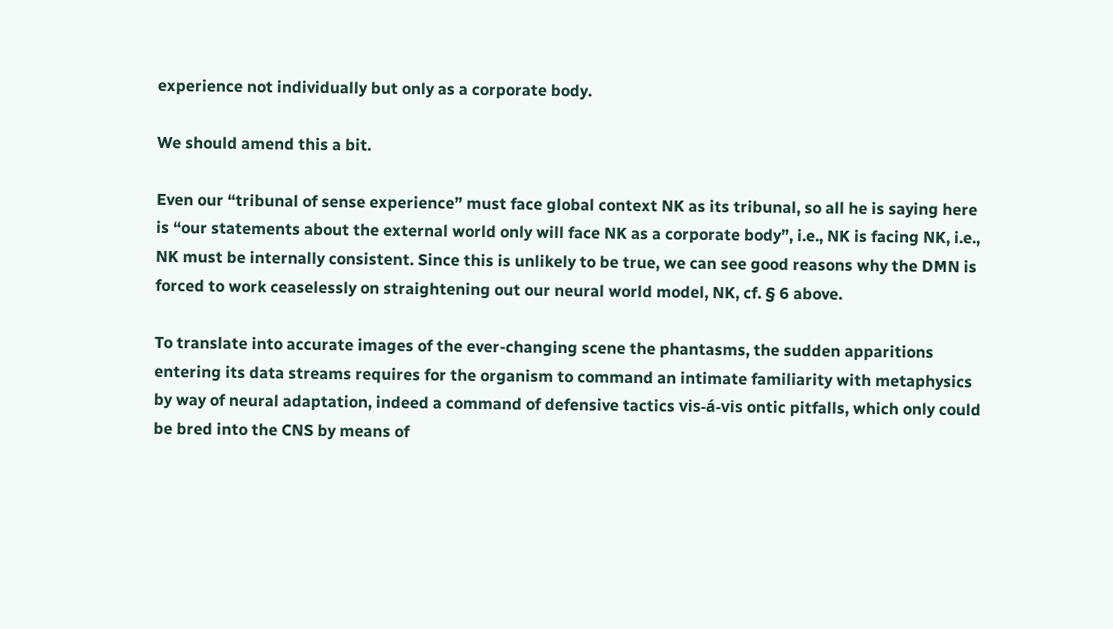experience not individually but only as a corporate body.

We should amend this a bit.

Even our “tribunal of sense experience” must face global context NK as its tribunal, so all he is saying here is “our statements about the external world only will face NK as a corporate body”, i.e., NK is facing NK, i.e., NK must be internally consistent. Since this is unlikely to be true, we can see good reasons why the DMN is forced to work ceaselessly on straightening out our neural world model, NK, cf. § 6 above.

To translate into accurate images of the ever-changing scene the phantasms, the sudden apparitions entering its data streams requires for the organism to command an intimate familiarity with metaphysics by way of neural adaptation, indeed a command of defensive tactics vis-á-vis ontic pitfalls, which only could be bred into the CNS by means of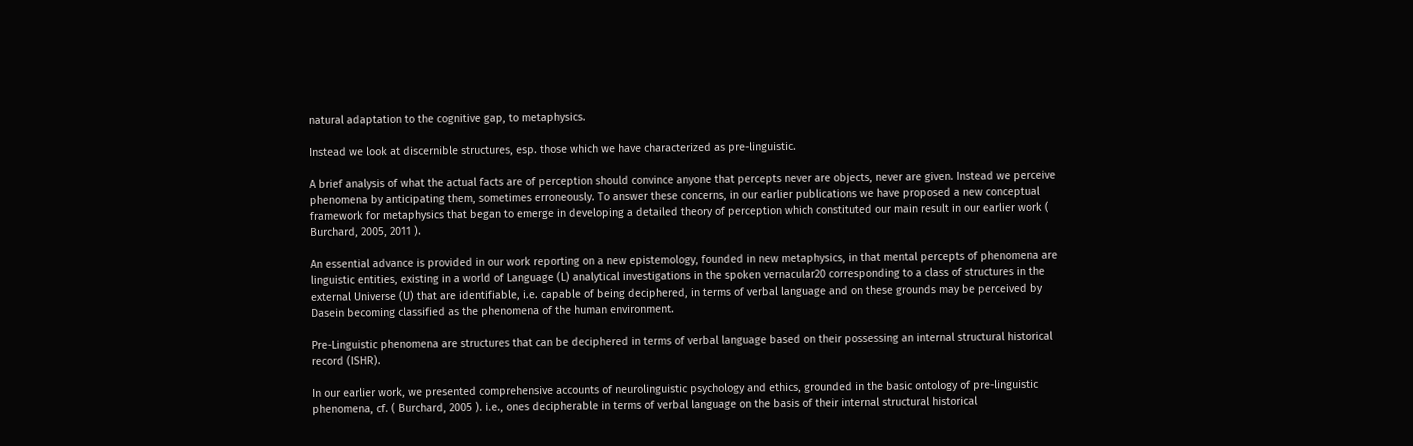natural adaptation to the cognitive gap, to metaphysics.

Instead we look at discernible structures, esp. those which we have characterized as pre-linguistic.

A brief analysis of what the actual facts are of perception should convince anyone that percepts never are objects, never are given. Instead we perceive phenomena by anticipating them, sometimes erroneously. To answer these concerns, in our earlier publications we have proposed a new conceptual framework for metaphysics that began to emerge in developing a detailed theory of perception which constituted our main result in our earlier work ( Burchard, 2005, 2011 ).

An essential advance is provided in our work reporting on a new epistemology, founded in new metaphysics, in that mental percepts of phenomena are linguistic entities, existing in a world of Language (L) analytical investigations in the spoken vernacular20 corresponding to a class of structures in the external Universe (U) that are identifiable, i.e. capable of being deciphered, in terms of verbal language and on these grounds may be perceived by Dasein becoming classified as the phenomena of the human environment.

Pre-Linguistic phenomena are structures that can be deciphered in terms of verbal language based on their possessing an internal structural historical record (ISHR).

In our earlier work, we presented comprehensive accounts of neurolinguistic psychology and ethics, grounded in the basic ontology of pre-linguistic phenomena, cf. ( Burchard, 2005 ). i.e., ones decipherable in terms of verbal language on the basis of their internal structural historical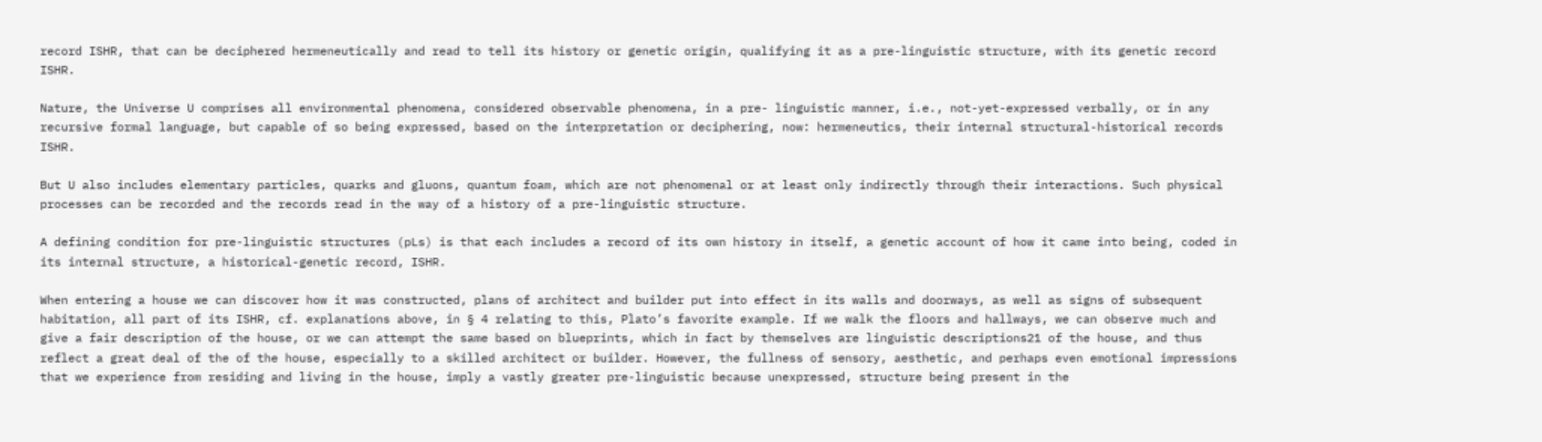record ISHR, that can be deciphered hermeneutically and read to tell its history or genetic origin, qualifying it as a pre-linguistic structure, with its genetic record ISHR.

Nature, the Universe U comprises all environmental phenomena, considered observable phenomena, in a pre- linguistic manner, i.e., not-yet-expressed verbally, or in any recursive formal language, but capable of so being expressed, based on the interpretation or deciphering, now: hermeneutics, their internal structural-historical records ISHR.

But U also includes elementary particles, quarks and gluons, quantum foam, which are not phenomenal or at least only indirectly through their interactions. Such physical processes can be recorded and the records read in the way of a history of a pre-linguistic structure.

A defining condition for pre-linguistic structures (pLs) is that each includes a record of its own history in itself, a genetic account of how it came into being, coded in its internal structure, a historical-genetic record, ISHR.

When entering a house we can discover how it was constructed, plans of architect and builder put into effect in its walls and doorways, as well as signs of subsequent habitation, all part of its ISHR, cf. explanations above, in § 4 relating to this, Plato’s favorite example. If we walk the floors and hallways, we can observe much and give a fair description of the house, or we can attempt the same based on blueprints, which in fact by themselves are linguistic descriptions21 of the house, and thus reflect a great deal of the of the house, especially to a skilled architect or builder. However, the fullness of sensory, aesthetic, and perhaps even emotional impressions that we experience from residing and living in the house, imply a vastly greater pre-linguistic because unexpressed, structure being present in the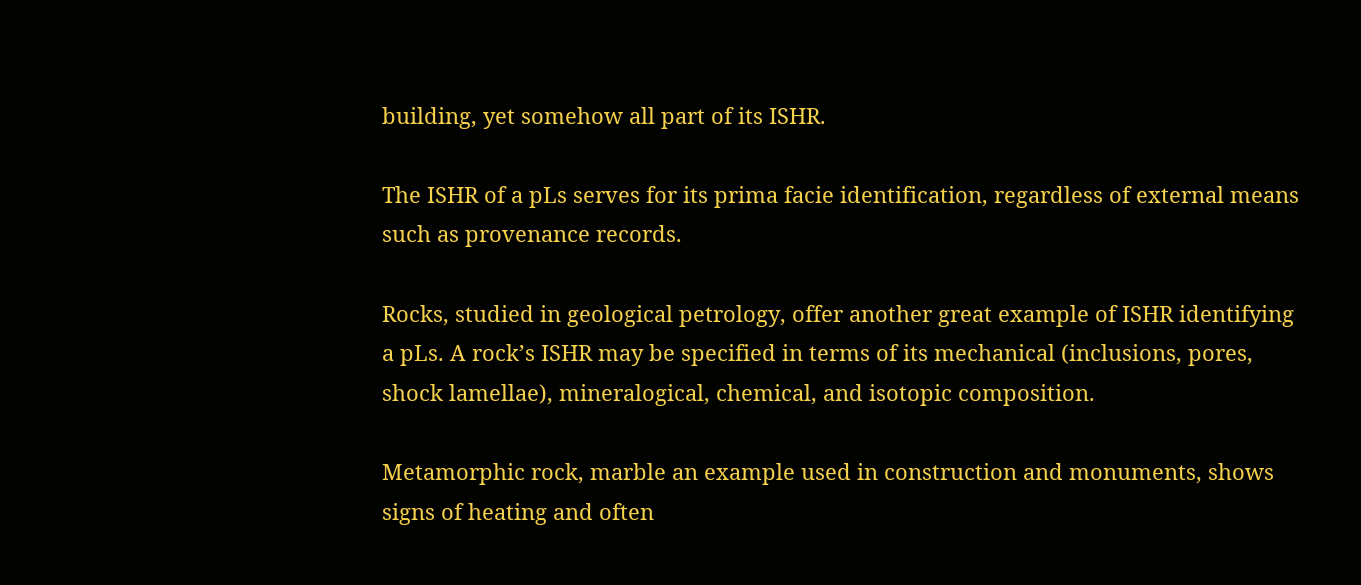building, yet somehow all part of its ISHR.

The ISHR of a pLs serves for its prima facie identification, regardless of external means such as provenance records.

Rocks, studied in geological petrology, offer another great example of ISHR identifying a pLs. A rock’s ISHR may be specified in terms of its mechanical (inclusions, pores, shock lamellae), mineralogical, chemical, and isotopic composition.

Metamorphic rock, marble an example used in construction and monuments, shows signs of heating and often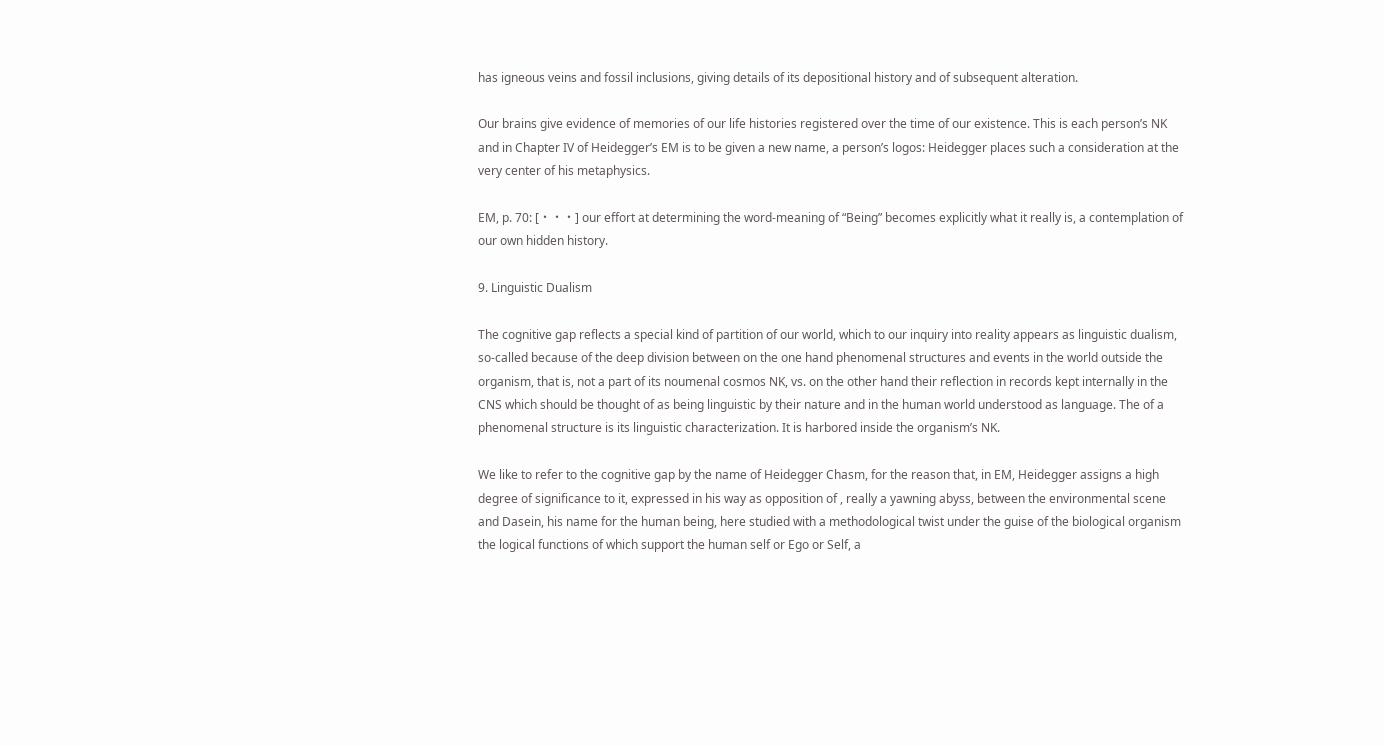has igneous veins and fossil inclusions, giving details of its depositional history and of subsequent alteration.

Our brains give evidence of memories of our life histories registered over the time of our existence. This is each person’s NK and in Chapter IV of Heidegger’s EM is to be given a new name, a person’s logos: Heidegger places such a consideration at the very center of his metaphysics.

EM, p. 70: [・・・] our effort at determining the word-meaning of “Being” becomes explicitly what it really is, a contemplation of our own hidden history.

9. Linguistic Dualism

The cognitive gap reflects a special kind of partition of our world, which to our inquiry into reality appears as linguistic dualism, so-called because of the deep division between on the one hand phenomenal structures and events in the world outside the organism, that is, not a part of its noumenal cosmos NK, vs. on the other hand their reflection in records kept internally in the CNS which should be thought of as being linguistic by their nature and in the human world understood as language. The of a phenomenal structure is its linguistic characterization. It is harbored inside the organism’s NK.

We like to refer to the cognitive gap by the name of Heidegger Chasm, for the reason that, in EM, Heidegger assigns a high degree of significance to it, expressed in his way as opposition of , really a yawning abyss, between the environmental scene and Dasein, his name for the human being, here studied with a methodological twist under the guise of the biological organism the logical functions of which support the human self or Ego or Self, a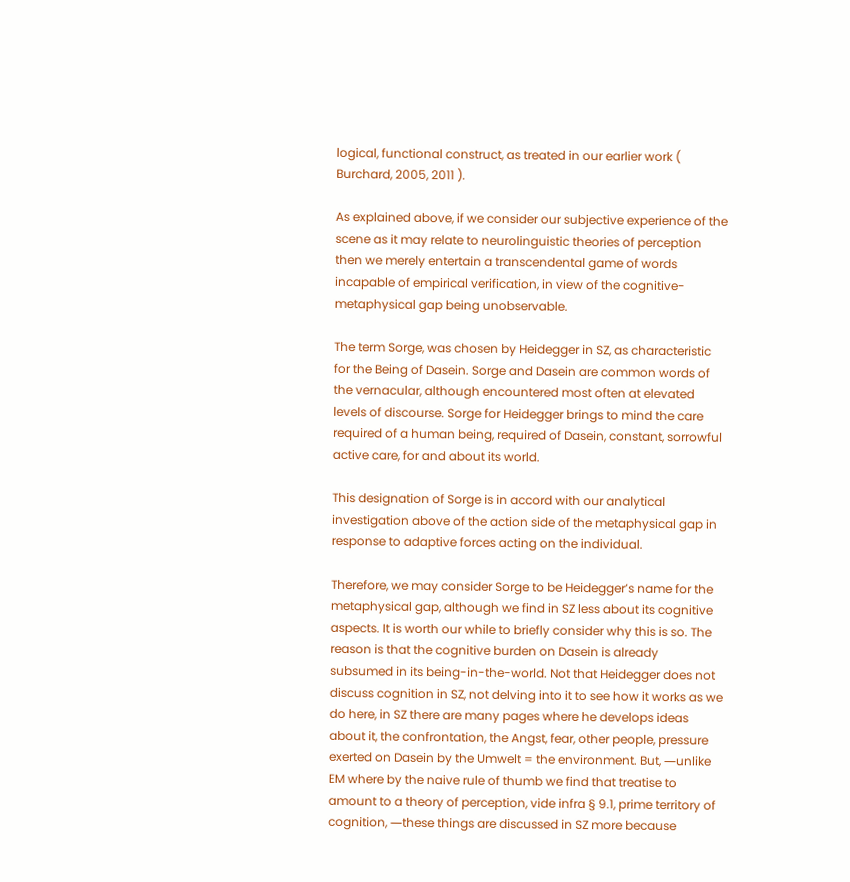logical, functional construct, as treated in our earlier work ( Burchard, 2005, 2011 ).

As explained above, if we consider our subjective experience of the scene as it may relate to neurolinguistic theories of perception then we merely entertain a transcendental game of words incapable of empirical verification, in view of the cognitive-metaphysical gap being unobservable.

The term Sorge, was chosen by Heidegger in SZ, as characteristic for the Being of Dasein. Sorge and Dasein are common words of the vernacular, although encountered most often at elevated levels of discourse. Sorge for Heidegger brings to mind the care required of a human being, required of Dasein, constant, sorrowful active care, for and about its world.

This designation of Sorge is in accord with our analytical investigation above of the action side of the metaphysical gap in response to adaptive forces acting on the individual.

Therefore, we may consider Sorge to be Heidegger’s name for the metaphysical gap, although we find in SZ less about its cognitive aspects. It is worth our while to briefly consider why this is so. The reason is that the cognitive burden on Dasein is already subsumed in its being-in-the-world. Not that Heidegger does not discuss cognition in SZ, not delving into it to see how it works as we do here, in SZ there are many pages where he develops ideas about it, the confrontation, the Angst, fear, other people, pressure exerted on Dasein by the Umwelt = the environment. But, ―unlike EM where by the naive rule of thumb we find that treatise to amount to a theory of perception, vide infra § 9.1, prime territory of cognition, ―these things are discussed in SZ more because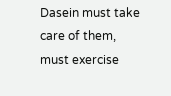Dasein must take care of them, must exercise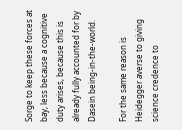Sorge to keep these forces at bay, less because a cognitive duty arises, because this is already fully accounted for by Dasein being-in-the-world.

For the same reason is Heidegger averse to giving science credence to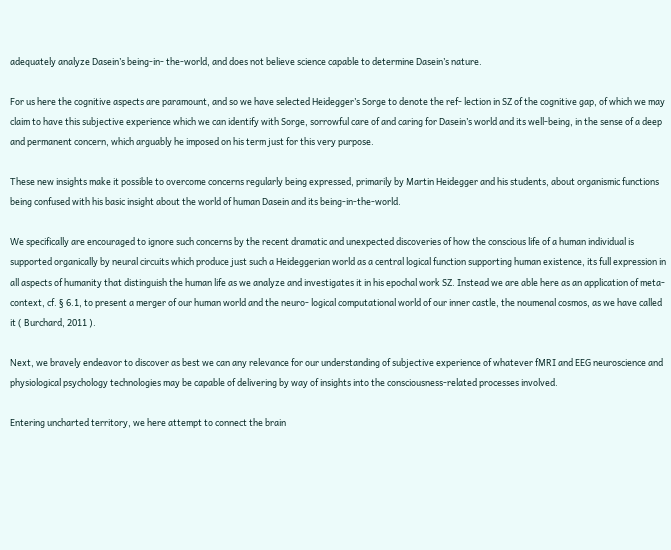adequately analyze Dasein’s being-in- the-world, and does not believe science capable to determine Dasein’s nature.

For us here the cognitive aspects are paramount, and so we have selected Heidegger’s Sorge to denote the ref- lection in SZ of the cognitive gap, of which we may claim to have this subjective experience which we can identify with Sorge, sorrowful care of and caring for Dasein’s world and its well-being, in the sense of a deep and permanent concern, which arguably he imposed on his term just for this very purpose.

These new insights make it possible to overcome concerns regularly being expressed, primarily by Martin Heidegger and his students, about organismic functions being confused with his basic insight about the world of human Dasein and its being-in-the-world.

We specifically are encouraged to ignore such concerns by the recent dramatic and unexpected discoveries of how the conscious life of a human individual is supported organically by neural circuits which produce just such a Heideggerian world as a central logical function supporting human existence, its full expression in all aspects of humanity that distinguish the human life as we analyze and investigates it in his epochal work SZ. Instead we are able here as an application of meta-context, cf. § 6.1, to present a merger of our human world and the neuro- logical computational world of our inner castle, the noumenal cosmos, as we have called it ( Burchard, 2011 ).

Next, we bravely endeavor to discover as best we can any relevance for our understanding of subjective experience of whatever fMRI and EEG neuroscience and physiological psychology technologies may be capable of delivering by way of insights into the consciousness-related processes involved.

Entering uncharted territory, we here attempt to connect the brain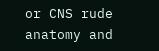or CNS rude anatomy and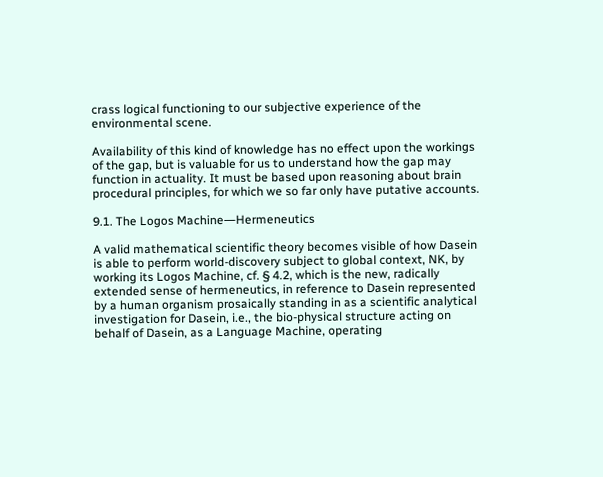crass logical functioning to our subjective experience of the environmental scene.

Availability of this kind of knowledge has no effect upon the workings of the gap, but is valuable for us to understand how the gap may function in actuality. It must be based upon reasoning about brain procedural principles, for which we so far only have putative accounts.

9.1. The Logos Machine―Hermeneutics

A valid mathematical scientific theory becomes visible of how Dasein is able to perform world-discovery subject to global context, NK, by working its Logos Machine, cf. § 4.2, which is the new, radically extended sense of hermeneutics, in reference to Dasein represented by a human organism prosaically standing in as a scientific analytical investigation for Dasein, i.e., the bio-physical structure acting on behalf of Dasein, as a Language Machine, operating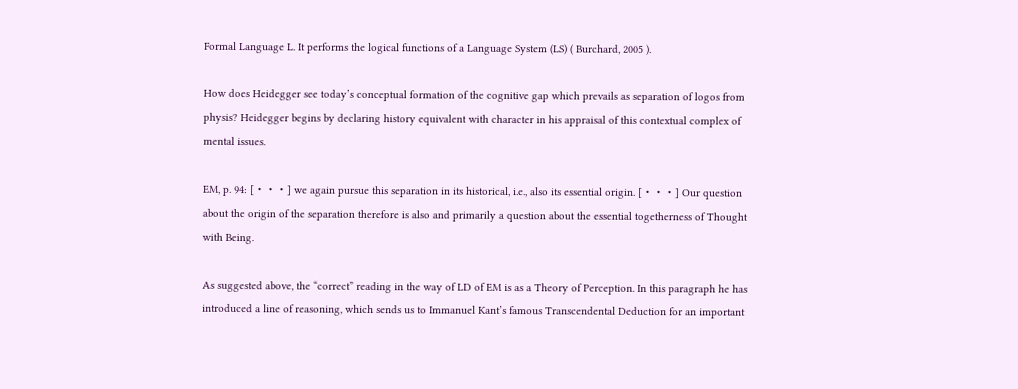Formal Language L. It performs the logical functions of a Language System (LS) ( Burchard, 2005 ).

How does Heidegger see today’s conceptual formation of the cognitive gap which prevails as separation of logos from physis? Heidegger begins by declaring history equivalent with character in his appraisal of this contextual complex of mental issues.

EM, p. 94: [・・・] we again pursue this separation in its historical, i.e., also its essential origin. [・・・] Our question about the origin of the separation therefore is also and primarily a question about the essential togetherness of Thought with Being.

As suggested above, the “correct” reading in the way of LD of EM is as a Theory of Perception. In this paragraph he has introduced a line of reasoning, which sends us to Immanuel Kant’s famous Transcendental Deduction for an important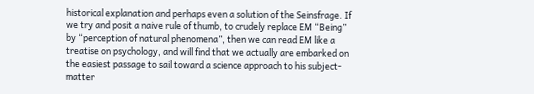historical explanation and perhaps even a solution of the Seinsfrage. If we try and posit a naive rule of thumb, to crudely replace EM “Being” by “perception of natural phenomena”, then we can read EM like a treatise on psychology, and will find that we actually are embarked on the easiest passage to sail toward a science approach to his subject-matter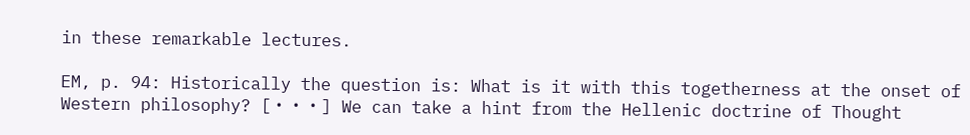in these remarkable lectures.

EM, p. 94: Historically the question is: What is it with this togetherness at the onset of Western philosophy? [・・・] We can take a hint from the Hellenic doctrine of Thought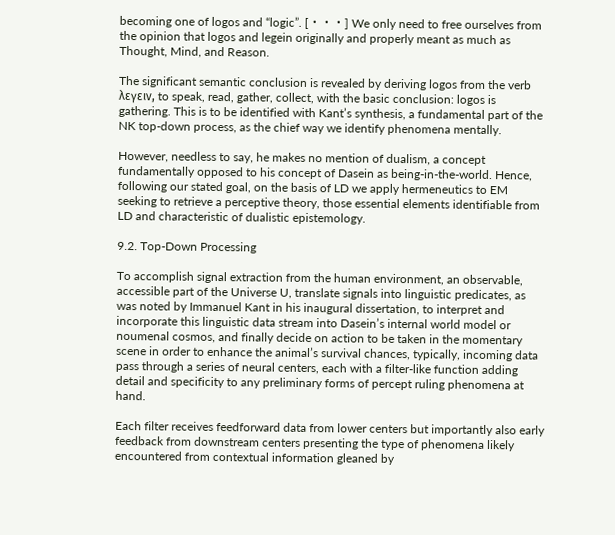becoming one of logos and “logic”. [・・・] We only need to free ourselves from the opinion that logos and legein originally and properly meant as much as Thought, Mind, and Reason.

The significant semantic conclusion is revealed by deriving logos from the verb λεγειν, to speak, read, gather, collect, with the basic conclusion: logos is gathering. This is to be identified with Kant’s synthesis, a fundamental part of the NK top-down process, as the chief way we identify phenomena mentally.

However, needless to say, he makes no mention of dualism, a concept fundamentally opposed to his concept of Dasein as being-in-the-world. Hence, following our stated goal, on the basis of LD we apply hermeneutics to EM seeking to retrieve a perceptive theory, those essential elements identifiable from LD and characteristic of dualistic epistemology.

9.2. Top-Down Processing

To accomplish signal extraction from the human environment, an observable, accessible part of the Universe U, translate signals into linguistic predicates, as was noted by Immanuel Kant in his inaugural dissertation, to interpret and incorporate this linguistic data stream into Dasein’s internal world model or noumenal cosmos, and finally decide on action to be taken in the momentary scene in order to enhance the animal’s survival chances, typically, incoming data pass through a series of neural centers, each with a filter-like function adding detail and specificity to any preliminary forms of percept ruling phenomena at hand.

Each filter receives feedforward data from lower centers but importantly also early feedback from downstream centers presenting the type of phenomena likely encountered from contextual information gleaned by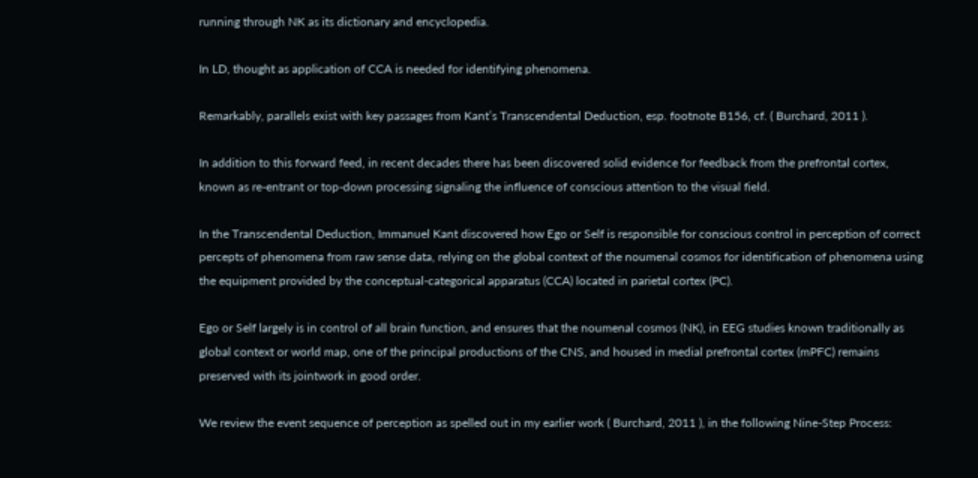running through NK as its dictionary and encyclopedia.

In LD, thought as application of CCA is needed for identifying phenomena.

Remarkably, parallels exist with key passages from Kant’s Transcendental Deduction, esp. footnote B156, cf. ( Burchard, 2011 ).

In addition to this forward feed, in recent decades there has been discovered solid evidence for feedback from the prefrontal cortex, known as re-entrant or top-down processing signaling the influence of conscious attention to the visual field.

In the Transcendental Deduction, Immanuel Kant discovered how Ego or Self is responsible for conscious control in perception of correct percepts of phenomena from raw sense data, relying on the global context of the noumenal cosmos for identification of phenomena using the equipment provided by the conceptual-categorical apparatus (CCA) located in parietal cortex (PC).

Ego or Self largely is in control of all brain function, and ensures that the noumenal cosmos (NK), in EEG studies known traditionally as global context or world map, one of the principal productions of the CNS, and housed in medial prefrontal cortex (mPFC) remains preserved with its jointwork in good order.

We review the event sequence of perception as spelled out in my earlier work ( Burchard, 2011 ), in the following Nine-Step Process: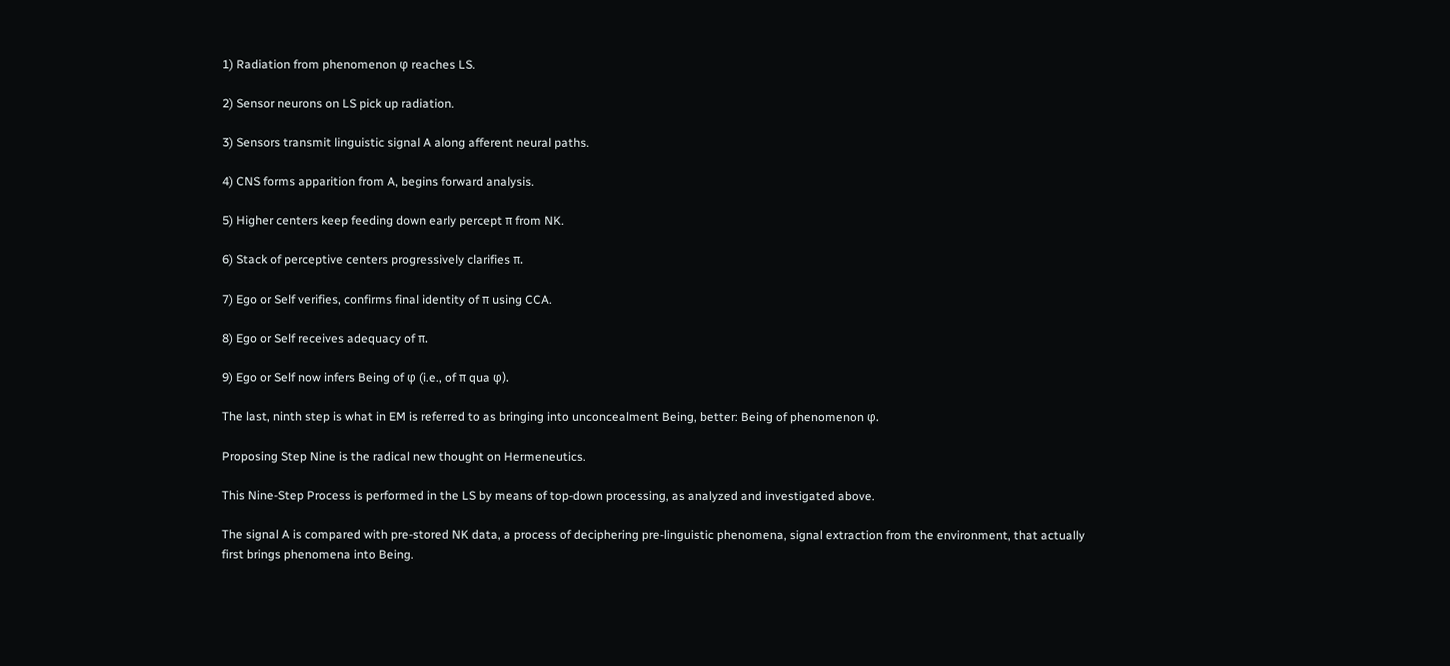1) Radiation from phenomenon φ reaches LS.

2) Sensor neurons on LS pick up radiation.

3) Sensors transmit linguistic signal A along afferent neural paths.

4) CNS forms apparition from A, begins forward analysis.

5) Higher centers keep feeding down early percept π from NK.

6) Stack of perceptive centers progressively clarifies π.

7) Ego or Self verifies, confirms final identity of π using CCA.

8) Ego or Self receives adequacy of π.

9) Ego or Self now infers Being of φ (i.e., of π qua φ).

The last, ninth step is what in EM is referred to as bringing into unconcealment Being, better: Being of phenomenon φ.

Proposing Step Nine is the radical new thought on Hermeneutics.

This Nine-Step Process is performed in the LS by means of top-down processing, as analyzed and investigated above.

The signal A is compared with pre-stored NK data, a process of deciphering pre-linguistic phenomena, signal extraction from the environment, that actually first brings phenomena into Being.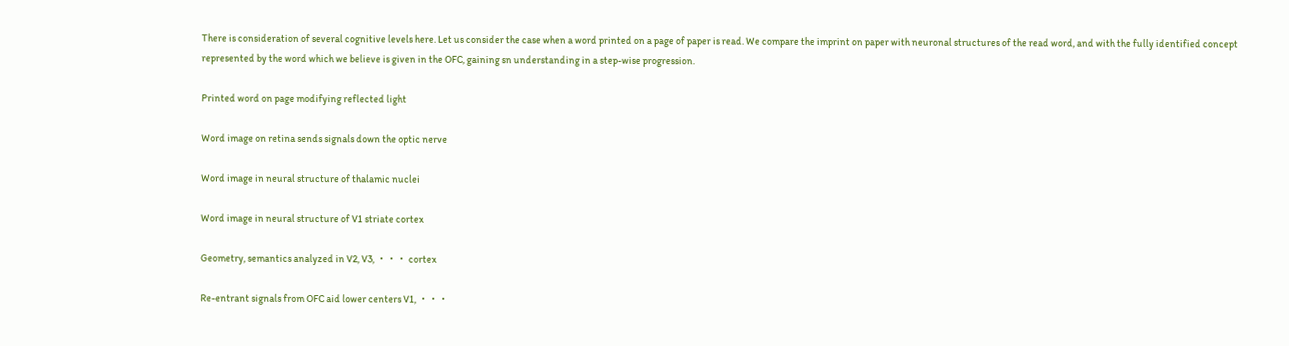There is consideration of several cognitive levels here. Let us consider the case when a word printed on a page of paper is read. We compare the imprint on paper with neuronal structures of the read word, and with the fully identified concept represented by the word which we believe is given in the OFC, gaining sn understanding in a step-wise progression.

Printed word on page modifying reflected light

Word image on retina sends signals down the optic nerve

Word image in neural structure of thalamic nuclei

Word image in neural structure of V1 striate cortex

Geometry, semantics analyzed in V2, V3, ・・・ cortex

Re-entrant signals from OFC aid lower centers V1, ・・・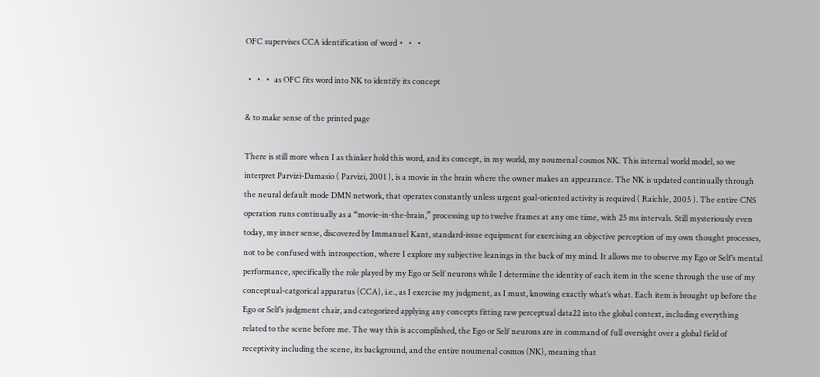OFC supervises CCA identification of word・・・

・・・ as OFC fits word into NK to identify its concept

& to make sense of the printed page

There is still more when I as thinker hold this word, and its concept, in my world, my noumenal cosmos NK. This internal world model, so we interpret Parvizi-Damasio ( Parvizi, 2001 ), is a movie in the brain where the owner makes an appearance. The NK is updated continually through the neural default mode DMN network, that operates constantly unless urgent goal-oriented activity is required ( Raichle, 2005 ). The entire CNS operation runs continually as a “movie-in-the-brain,” processing up to twelve frames at any one time, with 25 ms intervals. Still mysteriously even today, my inner sense, discovered by Immanuel Kant, standard-issue equipment for exercising an objective perception of my own thought processes, not to be confused with introspection, where I explore my subjective leanings in the back of my mind. It allows me to observe my Ego or Self’s mental performance, specifically the role played by my Ego or Self neurons while I determine the identity of each item in the scene through the use of my conceptual-catgorical apparatus (CCA), i.e., as I exercise my judgment, as I must, knowing exactly what’s what. Each item is brought up before the Ego or Self’s judgment chair, and categorized applying any concepts fitting raw perceptual data22 into the global context, including everything related to the scene before me. The way this is accomplished, the Ego or Self neurons are in command of full oversight over a global field of receptivity including the scene, its background, and the entire noumenal cosmos (NK), meaning that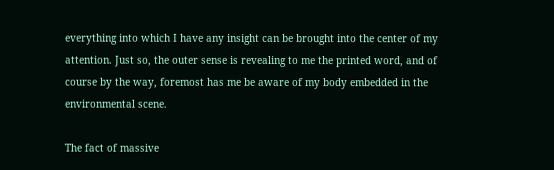everything into which I have any insight can be brought into the center of my attention. Just so, the outer sense is revealing to me the printed word, and of course by the way, foremost has me be aware of my body embedded in the environmental scene.

The fact of massive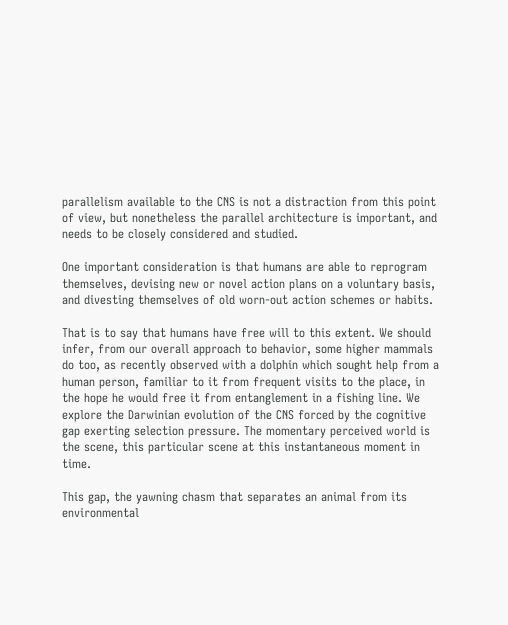parallelism available to the CNS is not a distraction from this point of view, but nonetheless the parallel architecture is important, and needs to be closely considered and studied.

One important consideration is that humans are able to reprogram themselves, devising new or novel action plans on a voluntary basis, and divesting themselves of old worn-out action schemes or habits.

That is to say that humans have free will to this extent. We should infer, from our overall approach to behavior, some higher mammals do too, as recently observed with a dolphin which sought help from a human person, familiar to it from frequent visits to the place, in the hope he would free it from entanglement in a fishing line. We explore the Darwinian evolution of the CNS forced by the cognitive gap exerting selection pressure. The momentary perceived world is the scene, this particular scene at this instantaneous moment in time.

This gap, the yawning chasm that separates an animal from its environmental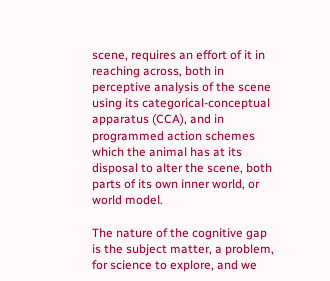scene, requires an effort of it in reaching across, both in perceptive analysis of the scene using its categorical-conceptual apparatus (CCA), and in programmed action schemes which the animal has at its disposal to alter the scene, both parts of its own inner world, or world model.

The nature of the cognitive gap is the subject matter, a problem, for science to explore, and we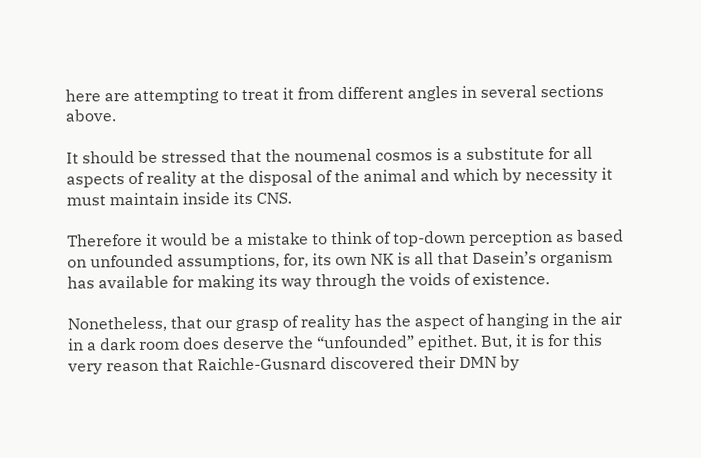here are attempting to treat it from different angles in several sections above.

It should be stressed that the noumenal cosmos is a substitute for all aspects of reality at the disposal of the animal and which by necessity it must maintain inside its CNS.

Therefore it would be a mistake to think of top-down perception as based on unfounded assumptions, for, its own NK is all that Dasein’s organism has available for making its way through the voids of existence.

Nonetheless, that our grasp of reality has the aspect of hanging in the air in a dark room does deserve the “unfounded” epithet. But, it is for this very reason that Raichle-Gusnard discovered their DMN by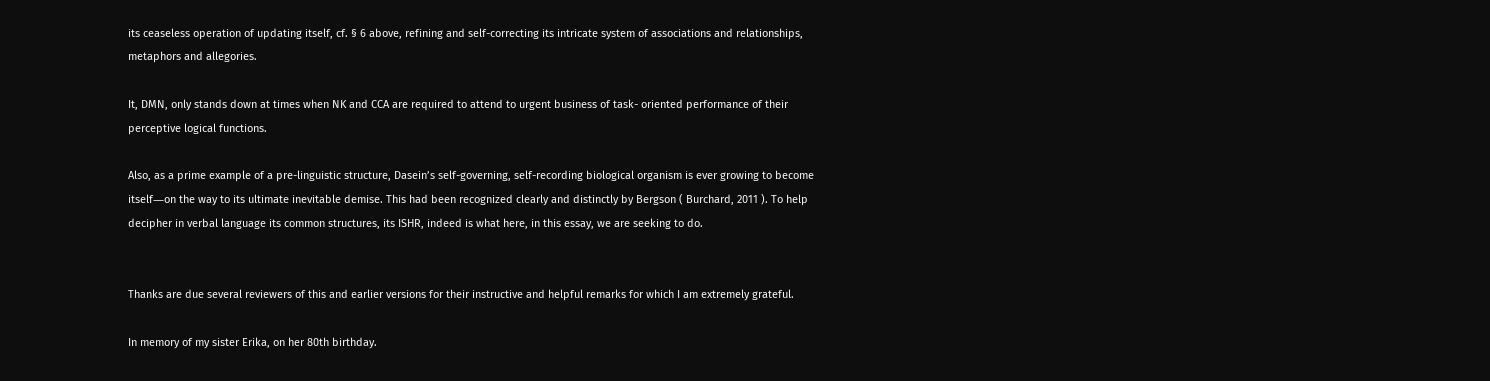its ceaseless operation of updating itself, cf. § 6 above, refining and self-correcting its intricate system of associations and relationships, metaphors and allegories.

It, DMN, only stands down at times when NK and CCA are required to attend to urgent business of task- oriented performance of their perceptive logical functions.

Also, as a prime example of a pre-linguistic structure, Dasein’s self-governing, self-recording biological organism is ever growing to become itself―on the way to its ultimate inevitable demise. This had been recognized clearly and distinctly by Bergson ( Burchard, 2011 ). To help decipher in verbal language its common structures, its ISHR, indeed is what here, in this essay, we are seeking to do.


Thanks are due several reviewers of this and earlier versions for their instructive and helpful remarks for which I am extremely grateful.

In memory of my sister Erika, on her 80th birthday.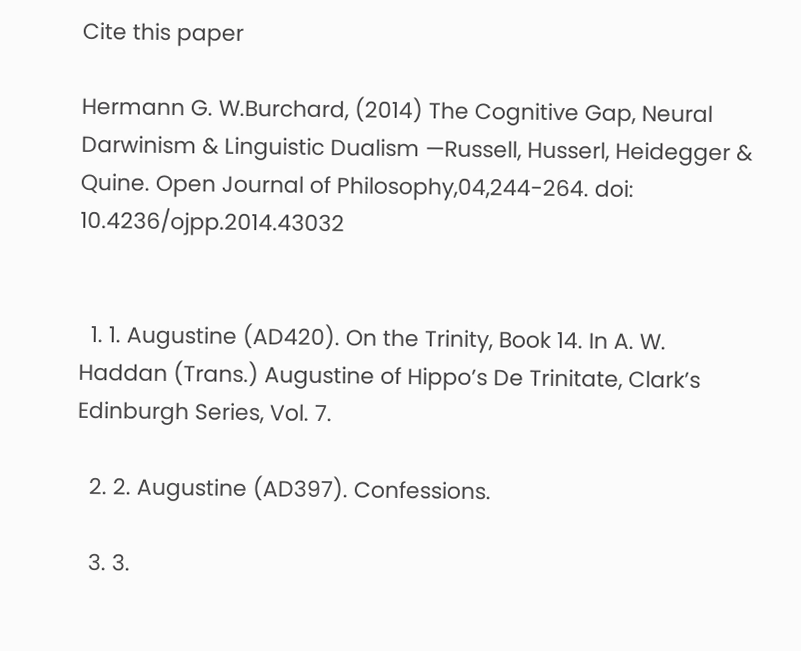Cite this paper

Hermann G. W.Burchard, (2014) The Cognitive Gap, Neural Darwinism & Linguistic Dualism —Russell, Husserl, Heidegger & Quine. Open Journal of Philosophy,04,244-264. doi: 10.4236/ojpp.2014.43032


  1. 1. Augustine (AD420). On the Trinity, Book 14. In A. W. Haddan (Trans.) Augustine of Hippo’s De Trinitate, Clark’s Edinburgh Series, Vol. 7.

  2. 2. Augustine (AD397). Confessions.

  3. 3.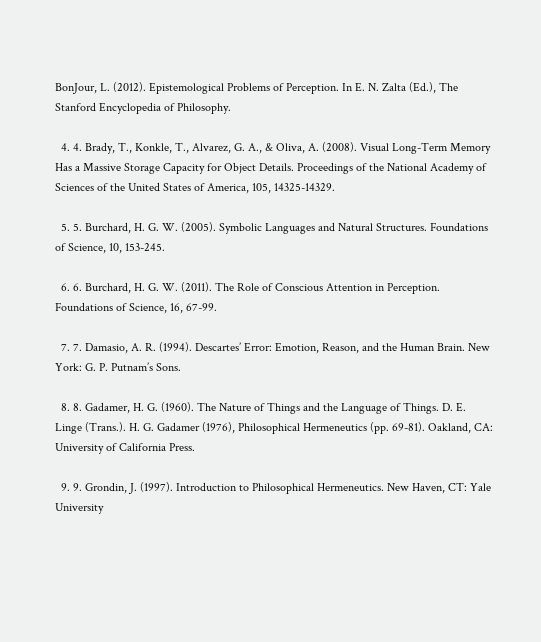BonJour, L. (2012). Epistemological Problems of Perception. In E. N. Zalta (Ed.), The Stanford Encyclopedia of Philosophy.

  4. 4. Brady, T., Konkle, T., Alvarez, G. A., & Oliva, A. (2008). Visual Long-Term Memory Has a Massive Storage Capacity for Object Details. Proceedings of the National Academy of Sciences of the United States of America, 105, 14325-14329.

  5. 5. Burchard, H. G. W. (2005). Symbolic Languages and Natural Structures. Foundations of Science, 10, 153-245.

  6. 6. Burchard, H. G. W. (2011). The Role of Conscious Attention in Perception. Foundations of Science, 16, 67-99.

  7. 7. Damasio, A. R. (1994). Descartes’ Error: Emotion, Reason, and the Human Brain. New York: G. P. Putnam’s Sons.

  8. 8. Gadamer, H. G. (1960). The Nature of Things and the Language of Things. D. E. Linge (Trans.). H. G. Gadamer (1976), Philosophical Hermeneutics (pp. 69-81). Oakland, CA: University of California Press.

  9. 9. Grondin, J. (1997). Introduction to Philosophical Hermeneutics. New Haven, CT: Yale University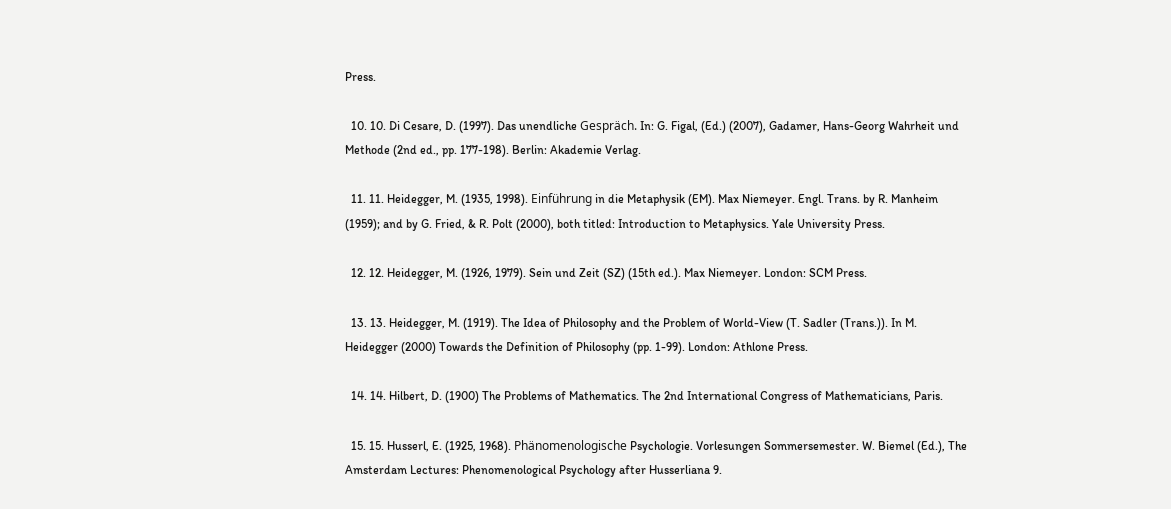Press.

  10. 10. Di Cesare, D. (1997). Das unendliche Gespräch. In: G. Figal, (Ed.) (2007), Gadamer, Hans-Georg Wahrheit und Methode (2nd ed., pp. 177-198). Berlin: Akademie Verlag.

  11. 11. Heidegger, M. (1935, 1998). Einführung in die Metaphysik (EM). Max Niemeyer. Engl. Trans. by R. Manheim (1959); and by G. Fried, & R. Polt (2000), both titled: Introduction to Metaphysics. Yale University Press.

  12. 12. Heidegger, M. (1926, 1979). Sein und Zeit (SZ) (15th ed.). Max Niemeyer. London: SCM Press.

  13. 13. Heidegger, M. (1919). The Idea of Philosophy and the Problem of World-View (T. Sadler (Trans.)). In M. Heidegger (2000) Towards the Definition of Philosophy (pp. 1-99). London: Athlone Press.

  14. 14. Hilbert, D. (1900) The Problems of Mathematics. The 2nd International Congress of Mathematicians, Paris.

  15. 15. Husserl, E. (1925, 1968). Phänomenologische Psychologie. Vorlesungen Sommersemester. W. Biemel (Ed.), The Amsterdam Lectures: Phenomenological Psychology after Husserliana 9.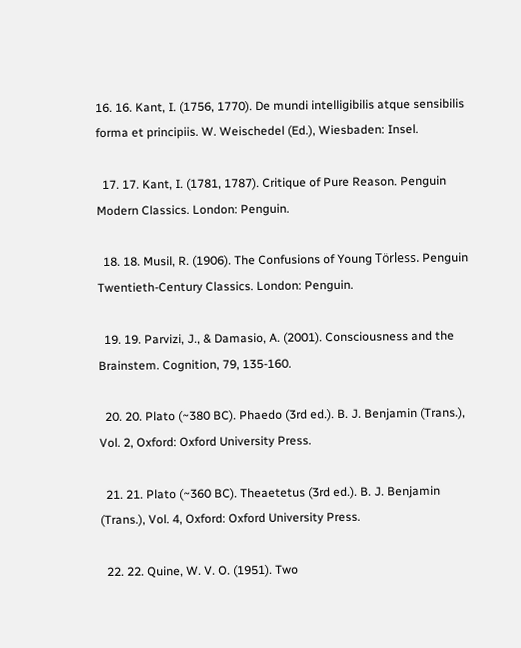16. 16. Kant, I. (1756, 1770). De mundi intelligibilis atque sensibilis forma et principiis. W. Weischedel (Ed.), Wiesbaden: Insel.

  17. 17. Kant, I. (1781, 1787). Critique of Pure Reason. Penguin Modern Classics. London: Penguin.

  18. 18. Musil, R. (1906). The Confusions of Young Törless. Penguin Twentieth-Century Classics. London: Penguin.

  19. 19. Parvizi, J., & Damasio, A. (2001). Consciousness and the Brainstem. Cognition, 79, 135-160.

  20. 20. Plato (~380 BC). Phaedo (3rd ed.). B. J. Benjamin (Trans.), Vol. 2, Oxford: Oxford University Press.

  21. 21. Plato (~360 BC). Theaetetus (3rd ed.). B. J. Benjamin (Trans.), Vol. 4, Oxford: Oxford University Press.

  22. 22. Quine, W. V. O. (1951). Two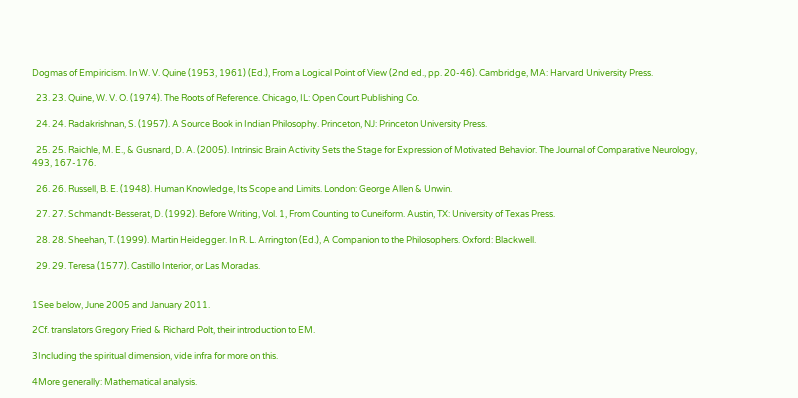Dogmas of Empiricism. In W. V. Quine (1953, 1961) (Ed.), From a Logical Point of View (2nd ed., pp. 20-46). Cambridge, MA: Harvard University Press.

  23. 23. Quine, W. V. O. (1974). The Roots of Reference. Chicago, IL: Open Court Publishing Co.

  24. 24. Radakrishnan, S. (1957). A Source Book in Indian Philosophy. Princeton, NJ: Princeton University Press.

  25. 25. Raichle, M. E., & Gusnard, D. A. (2005). Intrinsic Brain Activity Sets the Stage for Expression of Motivated Behavior. The Journal of Comparative Neurology, 493, 167-176.

  26. 26. Russell, B. E. (1948). Human Knowledge, Its Scope and Limits. London: George Allen & Unwin.

  27. 27. Schmandt-Besserat, D. (1992). Before Writing, Vol. 1, From Counting to Cuneiform. Austin, TX: University of Texas Press.

  28. 28. Sheehan, T. (1999). Martin Heidegger. In R. L. Arrington (Ed.), A Companion to the Philosophers. Oxford: Blackwell.

  29. 29. Teresa (1577). Castillo Interior, or Las Moradas.


1See below, June 2005 and January 2011.

2Cf. translators Gregory Fried & Richard Polt, their introduction to EM.

3Including the spiritual dimension, vide infra for more on this.

4More generally: Mathematical analysis.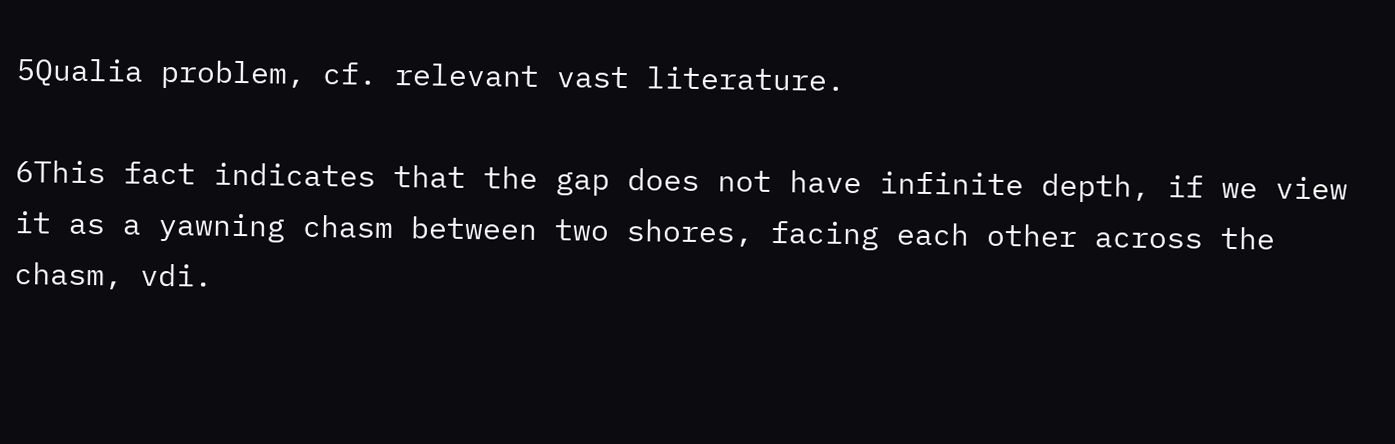5Qualia problem, cf. relevant vast literature.

6This fact indicates that the gap does not have infinite depth, if we view it as a yawning chasm between two shores, facing each other across the chasm, vdi.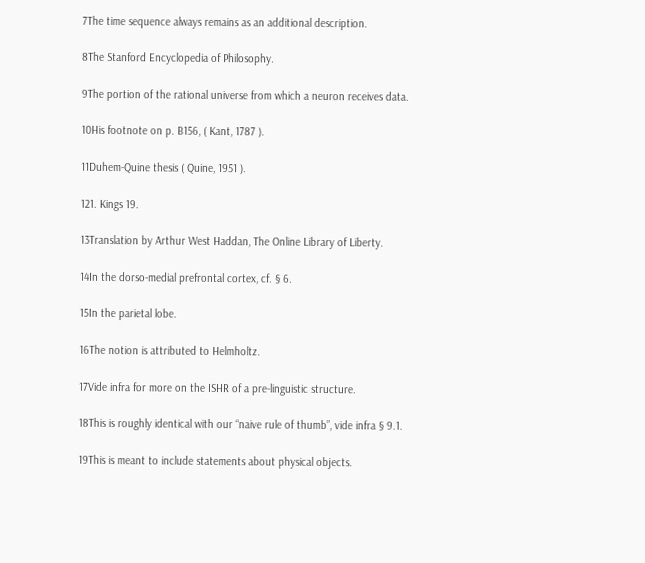7The time sequence always remains as an additional description.

8The Stanford Encyclopedia of Philosophy.

9The portion of the rational universe from which a neuron receives data.

10His footnote on p. B156, ( Kant, 1787 ).

11Duhem-Quine thesis ( Quine, 1951 ).

121. Kings 19.

13Translation by Arthur West Haddan, The Online Library of Liberty.

14In the dorso-medial prefrontal cortex, cf. § 6.

15In the parietal lobe.

16The notion is attributed to Helmholtz.

17Vide infra for more on the ISHR of a pre-linguistic structure.

18This is roughly identical with our “naive rule of thumb”, vide infra § 9.1.

19This is meant to include statements about physical objects.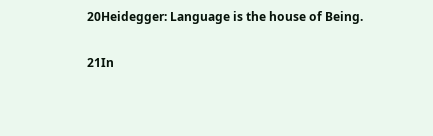20Heidegger: Language is the house of Being.

21In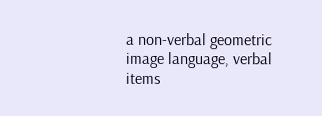a non-verbal geometric image language, verbal items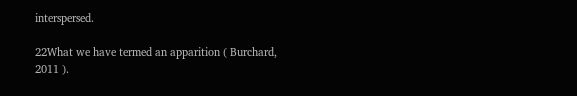interspersed.

22What we have termed an apparition ( Burchard, 2011 ).